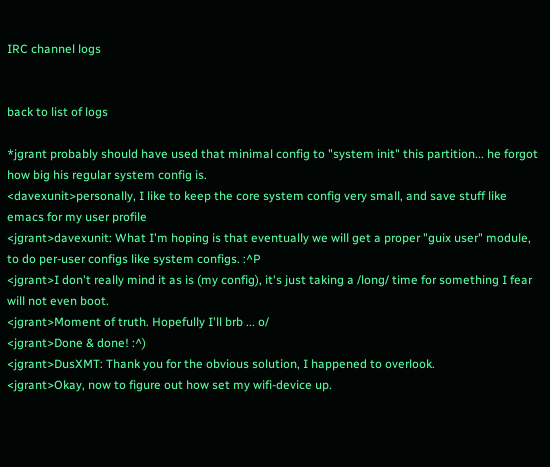IRC channel logs


back to list of logs

*jgrant probably should have used that minimal config to "system init" this partition... he forgot how big his regular system config is.
<davexunit>personally, I like to keep the core system config very small, and save stuff like emacs for my user profile
<jgrant>davexunit: What I'm hoping is that eventually we will get a proper "guix user" module, to do per-user configs like system configs. :^P
<jgrant>I don't really mind it as is (my config), it's just taking a /long/ time for something I fear will not even boot.
<jgrant>Moment of truth. Hopefully I'll brb ... o/
<jgrant>Done & done! :^)
<jgrant>DusXMT: Thank you for the obvious solution, I happened to overlook.
<jgrant>Okay, now to figure out how set my wifi-device up.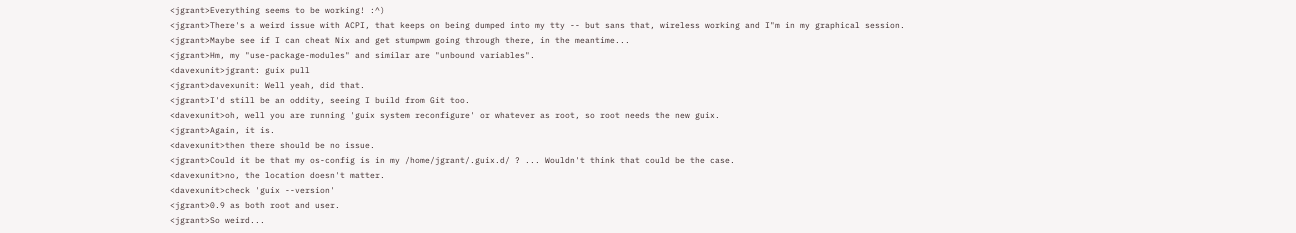<jgrant>Everything seems to be working! :^)
<jgrant>There's a weird issue with ACPI, that keeps on being dumped into my tty -- but sans that, wireless working and I"m in my graphical session.
<jgrant>Maybe see if I can cheat Nix and get stumpwm going through there, in the meantime...
<jgrant>Hm, my "use-package-modules" and similar are "unbound variables".
<davexunit>jgrant: guix pull
<jgrant>davexunit: Well yeah, did that.
<jgrant>I'd still be an oddity, seeing I build from Git too.
<davexunit>oh, well you are running 'guix system reconfigure' or whatever as root, so root needs the new guix.
<jgrant>Again, it is.
<davexunit>then there should be no issue.
<jgrant>Could it be that my os-config is in my /home/jgrant/.guix.d/ ? ... Wouldn't think that could be the case.
<davexunit>no, the location doesn't matter.
<davexunit>check 'guix --version'
<jgrant>0.9 as both root and user.
<jgrant>So weird...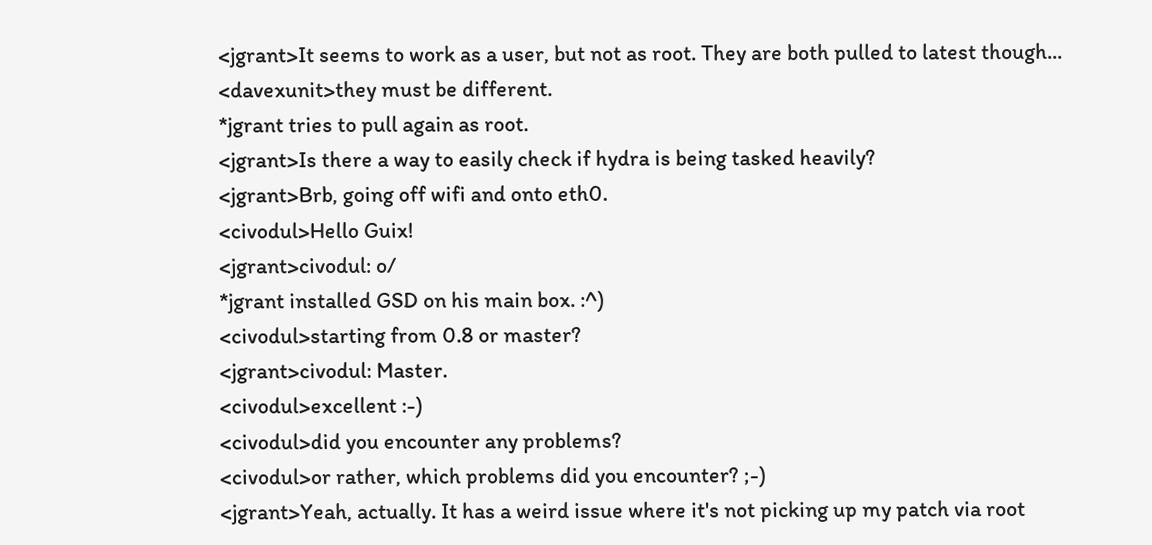<jgrant>It seems to work as a user, but not as root. They are both pulled to latest though...
<davexunit>they must be different.
*jgrant tries to pull again as root.
<jgrant>Is there a way to easily check if hydra is being tasked heavily?
<jgrant>Brb, going off wifi and onto eth0.
<civodul>Hello Guix!
<jgrant>civodul: o/
*jgrant installed GSD on his main box. :^)
<civodul>starting from 0.8 or master?
<jgrant>civodul: Master.
<civodul>excellent :-)
<civodul>did you encounter any problems?
<civodul>or rather, which problems did you encounter? ;-)
<jgrant>Yeah, actually. It has a weird issue where it's not picking up my patch via root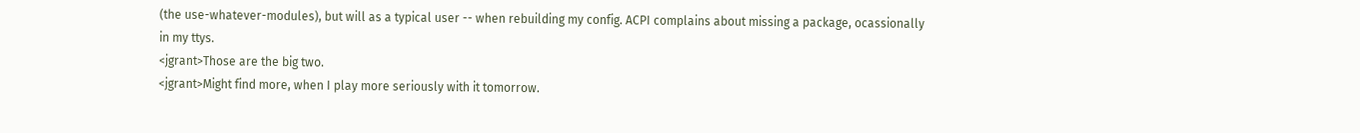(the use-whatever-modules), but will as a typical user -- when rebuilding my config. ACPI complains about missing a package, ocassionally in my ttys.
<jgrant>Those are the big two.
<jgrant>Might find more, when I play more seriously with it tomorrow.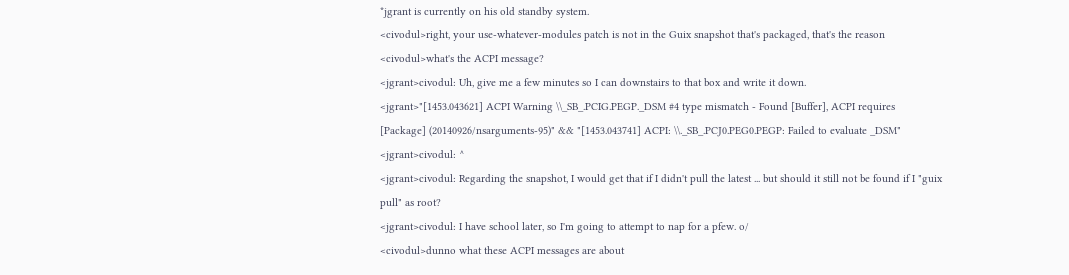*jgrant is currently on his old standby system.
<civodul>right, your use-whatever-modules patch is not in the Guix snapshot that's packaged, that's the reason
<civodul>what's the ACPI message?
<jgrant>civodul: Uh, give me a few minutes so I can downstairs to that box and write it down.
<jgrant>"[1453.043621] ACPI Warning \\_SB_.PCIG.PEGP._DSM #4 type mismatch - Found [Buffer], ACPI requires [Package] (20140926/nsarguments-95)" && "[1453.043741] ACPI: \\._SB_.PCJ0.PEG0.PEGP: Failed to evaluate _DSM"
<jgrant>civodul: ^
<jgrant>civodul: Regarding the snapshot, I would get that if I didn't pull the latest ... but should it still not be found if I "guix pull" as root?
<jgrant>civodul: I have school later, so I'm going to attempt to nap for a pfew. o/
<civodul>dunno what these ACPI messages are about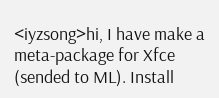<iyzsong>hi, I have make a meta-package for Xfce (sended to ML). Install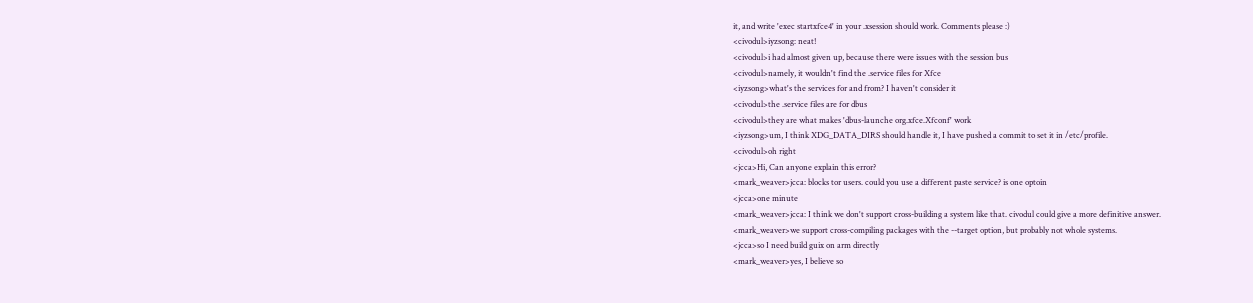it, and write 'exec startxfce4' in your .xsession should work. Comments please :)
<civodul>iyzsong: neat!
<civodul>i had almost given up, because there were issues with the session bus
<civodul>namely, it wouldn't find the .service files for Xfce
<iyzsong>what's the services for and from? I haven't consider it
<civodul>the .service files are for dbus
<civodul>they are what makes 'dbus-launche org.xfce.Xfconf' work
<iyzsong>um, I think XDG_DATA_DIRS should handle it, I have pushed a commit to set it in /etc/profile.
<civodul>oh right
<jcca>Hi, Can anyone explain this error?
<mark_weaver>jcca: blocks tor users. could you use a different paste service? is one optoin
<jcca>one minute
<mark_weaver>jcca: I think we don't support cross-building a system like that. civodul could give a more definitive answer.
<mark_weaver>we support cross-compiling packages with the --target option, but probably not whole systems.
<jcca>so I need build guix on arm directly
<mark_weaver>yes, I believe so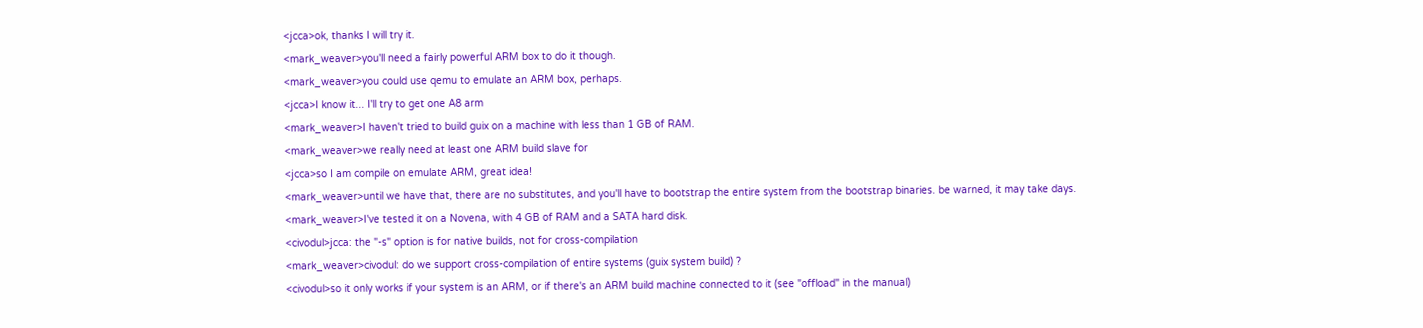<jcca>ok, thanks I will try it.
<mark_weaver>you'll need a fairly powerful ARM box to do it though.
<mark_weaver>you could use qemu to emulate an ARM box, perhaps.
<jcca>I know it... I'll try to get one A8 arm
<mark_weaver>I haven't tried to build guix on a machine with less than 1 GB of RAM.
<mark_weaver>we really need at least one ARM build slave for
<jcca>so I am compile on emulate ARM, great idea!
<mark_weaver>until we have that, there are no substitutes, and you'll have to bootstrap the entire system from the bootstrap binaries. be warned, it may take days.
<mark_weaver>I've tested it on a Novena, with 4 GB of RAM and a SATA hard disk.
<civodul>jcca: the "-s" option is for native builds, not for cross-compilation
<mark_weaver>civodul: do we support cross-compilation of entire systems (guix system build) ?
<civodul>so it only works if your system is an ARM, or if there's an ARM build machine connected to it (see "offload" in the manual)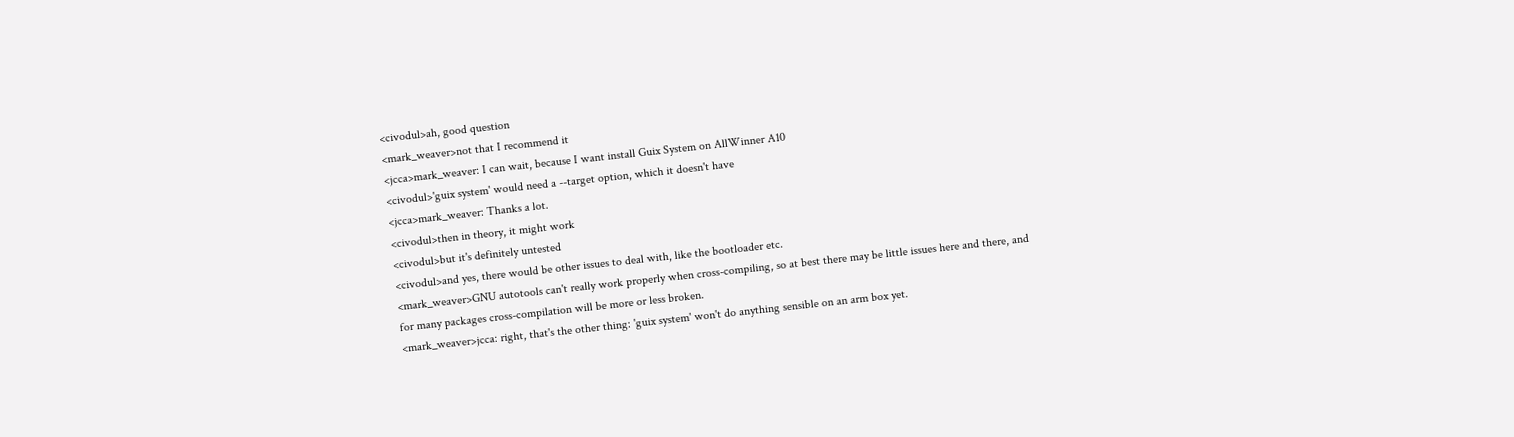<civodul>ah, good question
<mark_weaver>not that I recommend it
<jcca>mark_weaver: I can wait, because I want install Guix System on AllWinner A10
<civodul>'guix system' would need a --target option, which it doesn't have
<jcca>mark_weaver: Thanks a lot.
<civodul>then in theory, it might work
<civodul>but it's definitely untested
<civodul>and yes, there would be other issues to deal with, like the bootloader etc.
<mark_weaver>GNU autotools can't really work properly when cross-compiling, so at best there may be little issues here and there, and for many packages cross-compilation will be more or less broken.
<mark_weaver>jcca: right, that's the other thing: 'guix system' won't do anything sensible on an arm box yet.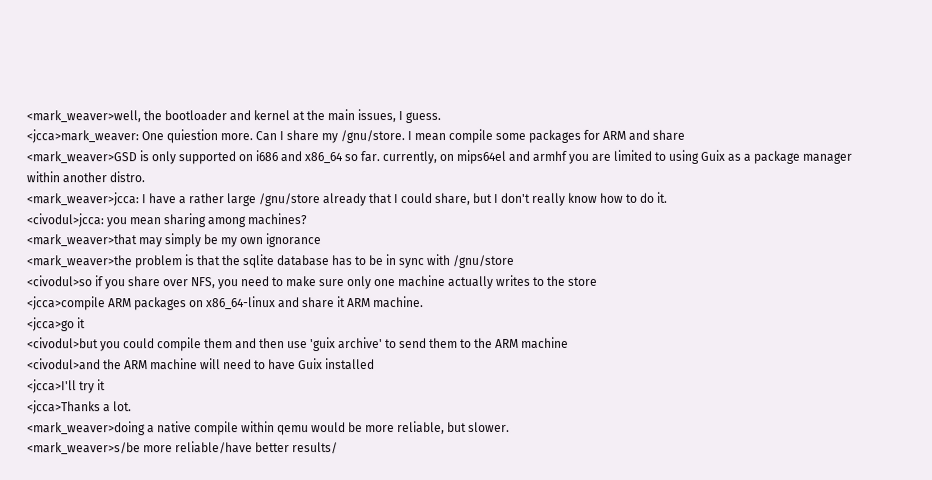<mark_weaver>well, the bootloader and kernel at the main issues, I guess.
<jcca>mark_weaver: One quiestion more. Can I share my /gnu/store. I mean compile some packages for ARM and share
<mark_weaver>GSD is only supported on i686 and x86_64 so far. currently, on mips64el and armhf you are limited to using Guix as a package manager within another distro.
<mark_weaver>jcca: I have a rather large /gnu/store already that I could share, but I don't really know how to do it.
<civodul>jcca: you mean sharing among machines?
<mark_weaver>that may simply be my own ignorance
<mark_weaver>the problem is that the sqlite database has to be in sync with /gnu/store
<civodul>so if you share over NFS, you need to make sure only one machine actually writes to the store
<jcca>compile ARM packages on x86_64-linux and share it ARM machine.
<jcca>go it
<civodul>but you could compile them and then use 'guix archive' to send them to the ARM machine
<civodul>and the ARM machine will need to have Guix installed
<jcca>I'll try it
<jcca>Thanks a lot.
<mark_weaver>doing a native compile within qemu would be more reliable, but slower.
<mark_weaver>s/be more reliable/have better results/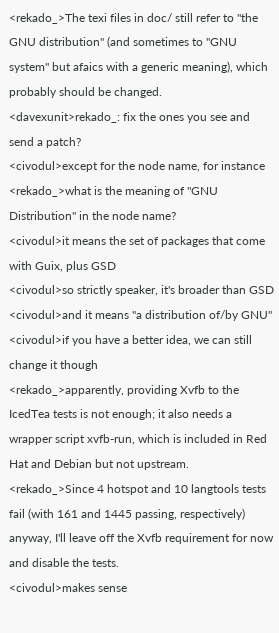<rekado_>The texi files in doc/ still refer to "the GNU distribution" (and sometimes to "GNU system" but afaics with a generic meaning), which probably should be changed.
<davexunit>rekado_: fix the ones you see and send a patch?
<civodul>except for the node name, for instance
<rekado_>what is the meaning of "GNU Distribution" in the node name?
<civodul>it means the set of packages that come with Guix, plus GSD
<civodul>so strictly speaker, it's broader than GSD
<civodul>and it means "a distribution of/by GNU"
<civodul>if you have a better idea, we can still change it though
<rekado_>apparently, providing Xvfb to the IcedTea tests is not enough; it also needs a wrapper script xvfb-run, which is included in Red Hat and Debian but not upstream.
<rekado_>Since 4 hotspot and 10 langtools tests fail (with 161 and 1445 passing, respectively) anyway, I'll leave off the Xvfb requirement for now and disable the tests.
<civodul>makes sense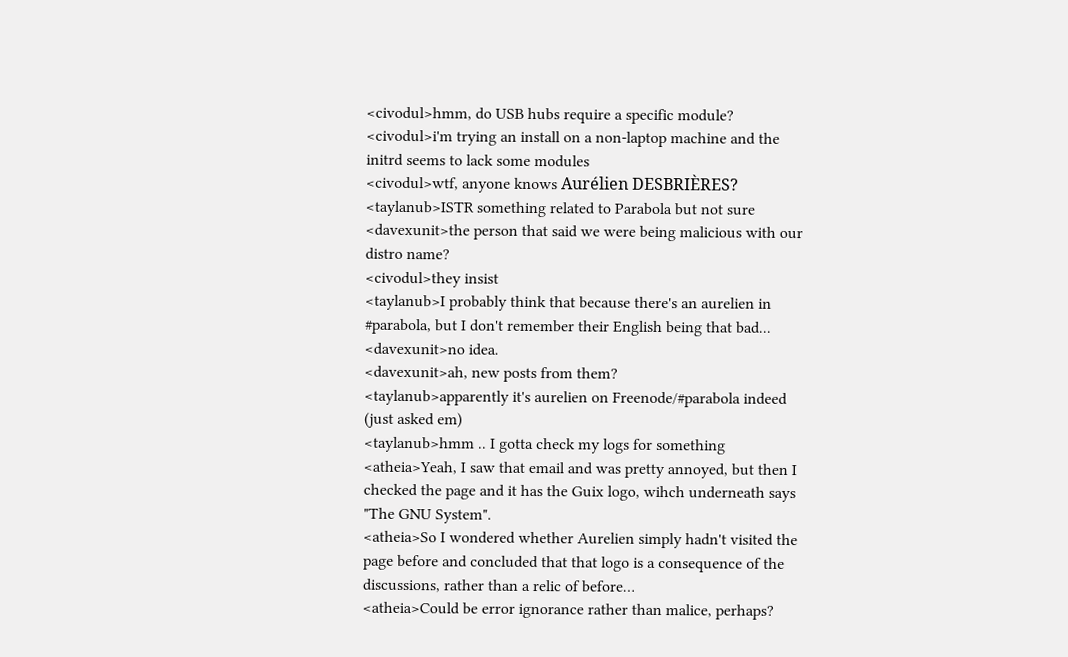<civodul>hmm, do USB hubs require a specific module?
<civodul>i'm trying an install on a non-laptop machine and the initrd seems to lack some modules
<civodul>wtf, anyone knows Aurélien DESBRIÈRES?
<taylanub>ISTR something related to Parabola but not sure
<davexunit>the person that said we were being malicious with our distro name?
<civodul>they insist
<taylanub>I probably think that because there's an aurelien in #parabola, but I don't remember their English being that bad...
<davexunit>no idea.
<davexunit>ah, new posts from them?
<taylanub>apparently it's aurelien on Freenode/#parabola indeed (just asked em)
<taylanub>hmm .. I gotta check my logs for something
<atheia>Yeah, I saw that email and was pretty annoyed, but then I checked the page and it has the Guix logo, wihch underneath says "The GNU System".
<atheia>So I wondered whether Aurelien simply hadn't visited the page before and concluded that that logo is a consequence of the discussions, rather than a relic of before…
<atheia>Could be error ignorance rather than malice, perhaps?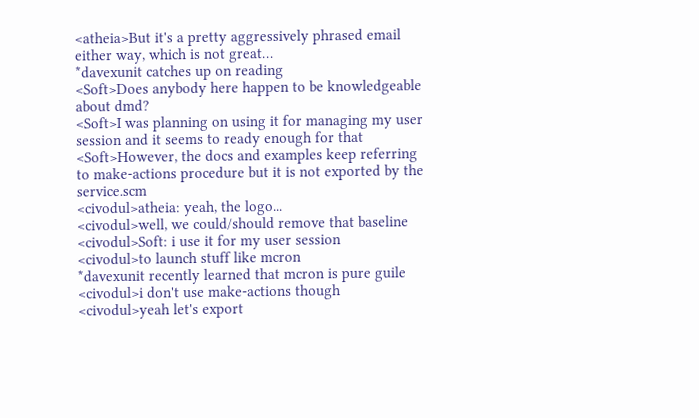<atheia>But it's a pretty aggressively phrased email either way, which is not great…
*davexunit catches up on reading
<Soft>Does anybody here happen to be knowledgeable about dmd?
<Soft>I was planning on using it for managing my user session and it seems to ready enough for that
<Soft>However, the docs and examples keep referring to make-actions procedure but it is not exported by the service.scm
<civodul>atheia: yeah, the logo...
<civodul>well, we could/should remove that baseline
<civodul>Soft: i use it for my user session
<civodul>to launch stuff like mcron
*davexunit recently learned that mcron is pure guile
<civodul>i don't use make-actions though
<civodul>yeah let's export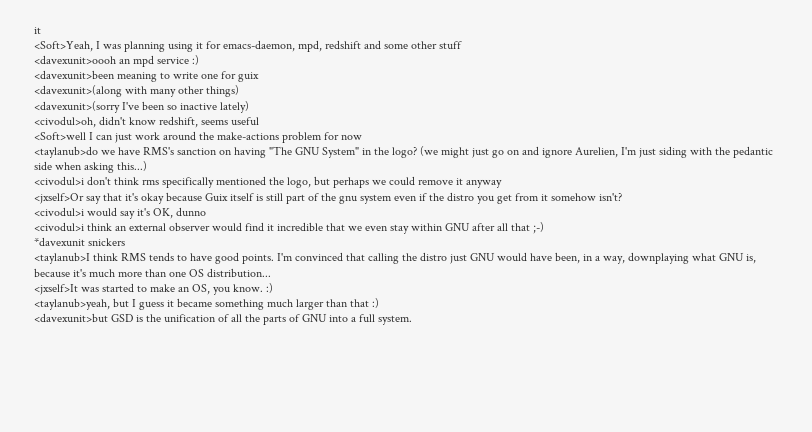it
<Soft>Yeah, I was planning using it for emacs-daemon, mpd, redshift and some other stuff
<davexunit>oooh an mpd service :)
<davexunit>been meaning to write one for guix
<davexunit>(along with many other things)
<davexunit>(sorry I've been so inactive lately)
<civodul>oh, didn't know redshift, seems useful
<Soft>well I can just work around the make-actions problem for now
<taylanub>do we have RMS's sanction on having "The GNU System" in the logo? (we might just go on and ignore Aurelien, I'm just siding with the pedantic side when asking this...)
<civodul>i don't think rms specifically mentioned the logo, but perhaps we could remove it anyway
<jxself>Or say that it's okay because Guix itself is still part of the gnu system even if the distro you get from it somehow isn't?
<civodul>i would say it's OK, dunno
<civodul>i think an external observer would find it incredible that we even stay within GNU after all that ;-)
*davexunit snickers
<taylanub>I think RMS tends to have good points. I'm convinced that calling the distro just GNU would have been, in a way, downplaying what GNU is, because it's much more than one OS distribution...
<jxself>It was started to make an OS, you know. :)
<taylanub>yeah, but I guess it became something much larger than that :)
<davexunit>but GSD is the unification of all the parts of GNU into a full system.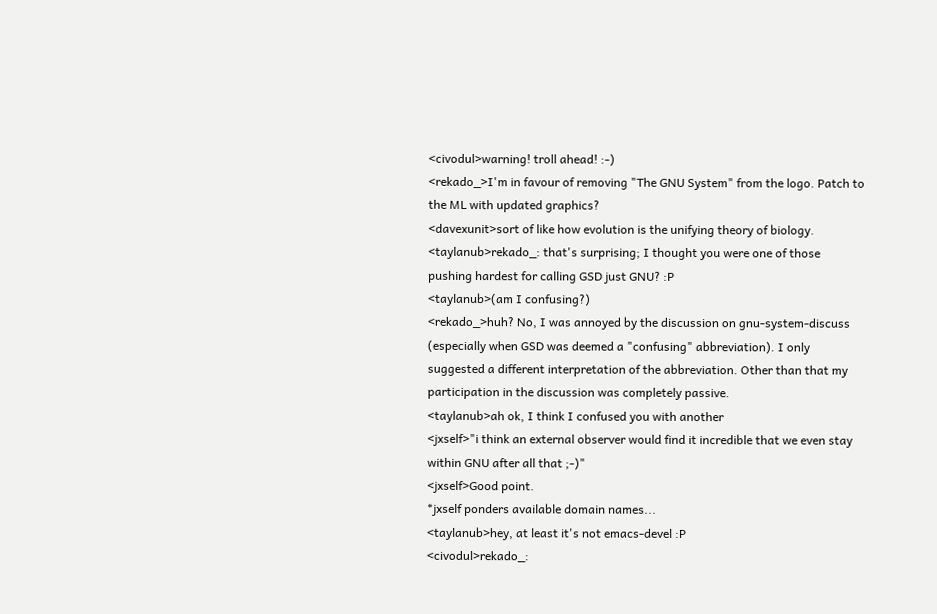<civodul>warning! troll ahead! :-)
<rekado_>I'm in favour of removing "The GNU System" from the logo. Patch to the ML with updated graphics?
<davexunit>sort of like how evolution is the unifying theory of biology.
<taylanub>rekado_: that's surprising; I thought you were one of those pushing hardest for calling GSD just GNU? :P
<taylanub>(am I confusing?)
<rekado_>huh? No, I was annoyed by the discussion on gnu-system-discuss (especially when GSD was deemed a "confusing" abbreviation). I only suggested a different interpretation of the abbreviation. Other than that my participation in the discussion was completely passive.
<taylanub>ah ok, I think I confused you with another
<jxself>"i think an external observer would find it incredible that we even stay within GNU after all that ;-)"
<jxself>Good point.
*jxself ponders available domain names...
<taylanub>hey, at least it's not emacs-devel :P
<civodul>rekado_: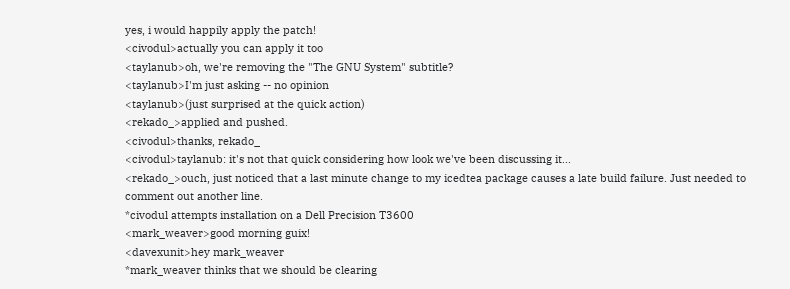yes, i would happily apply the patch!
<civodul>actually you can apply it too
<taylanub>oh, we're removing the "The GNU System" subtitle?
<taylanub>I'm just asking -- no opinion
<taylanub>(just surprised at the quick action)
<rekado_>applied and pushed.
<civodul>thanks, rekado_
<civodul>taylanub: it's not that quick considering how look we've been discussing it...
<rekado_>ouch, just noticed that a last minute change to my icedtea package causes a late build failure. Just needed to comment out another line.
*civodul attempts installation on a Dell Precision T3600
<mark_weaver>good morning guix!
<davexunit>hey mark_weaver
*mark_weaver thinks that we should be clearing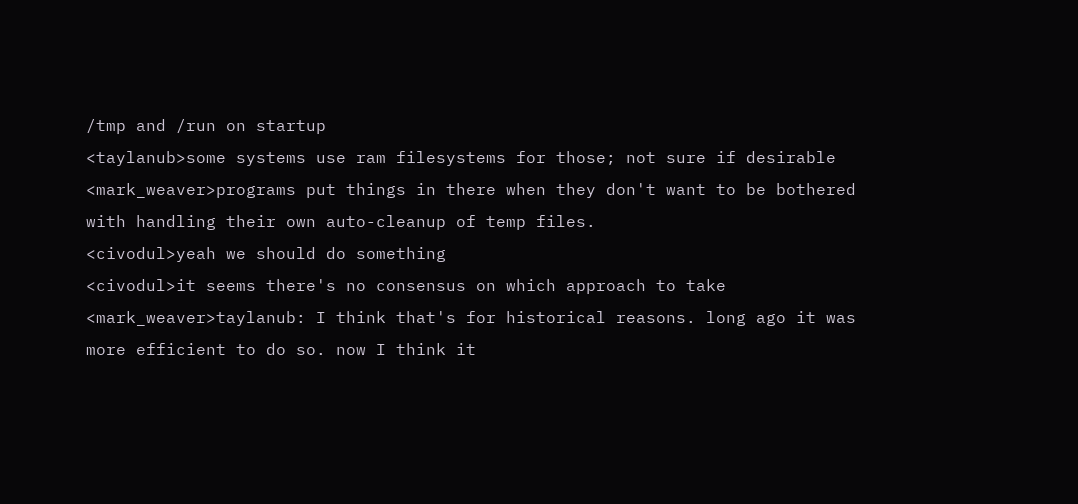/tmp and /run on startup
<taylanub>some systems use ram filesystems for those; not sure if desirable
<mark_weaver>programs put things in there when they don't want to be bothered with handling their own auto-cleanup of temp files.
<civodul>yeah we should do something
<civodul>it seems there's no consensus on which approach to take
<mark_weaver>taylanub: I think that's for historical reasons. long ago it was more efficient to do so. now I think it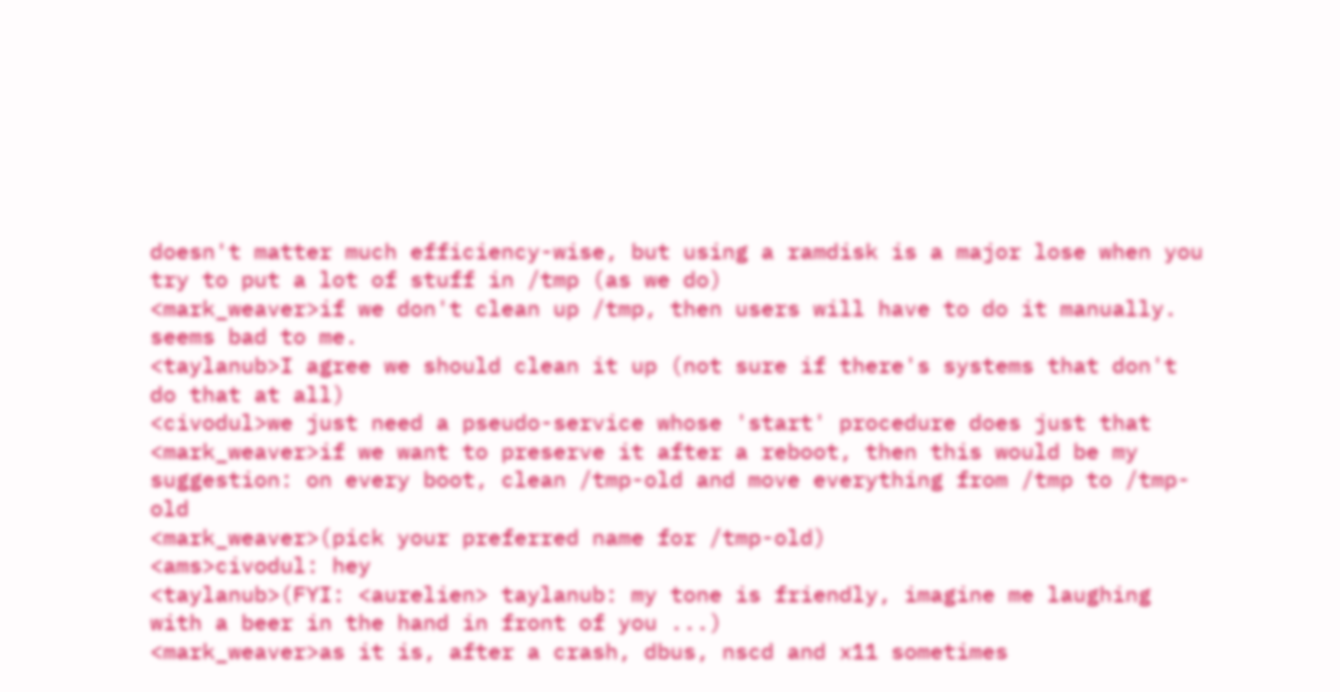doesn't matter much efficiency-wise, but using a ramdisk is a major lose when you try to put a lot of stuff in /tmp (as we do)
<mark_weaver>if we don't clean up /tmp, then users will have to do it manually. seems bad to me.
<taylanub>I agree we should clean it up (not sure if there's systems that don't do that at all)
<civodul>we just need a pseudo-service whose 'start' procedure does just that
<mark_weaver>if we want to preserve it after a reboot, then this would be my suggestion: on every boot, clean /tmp-old and move everything from /tmp to /tmp-old
<mark_weaver>(pick your preferred name for /tmp-old)
<ams>civodul: hey
<taylanub>(FYI: <aurelien> taylanub: my tone is friendly, imagine me laughing with a beer in the hand in front of you ...)
<mark_weaver>as it is, after a crash, dbus, nscd and x11 sometimes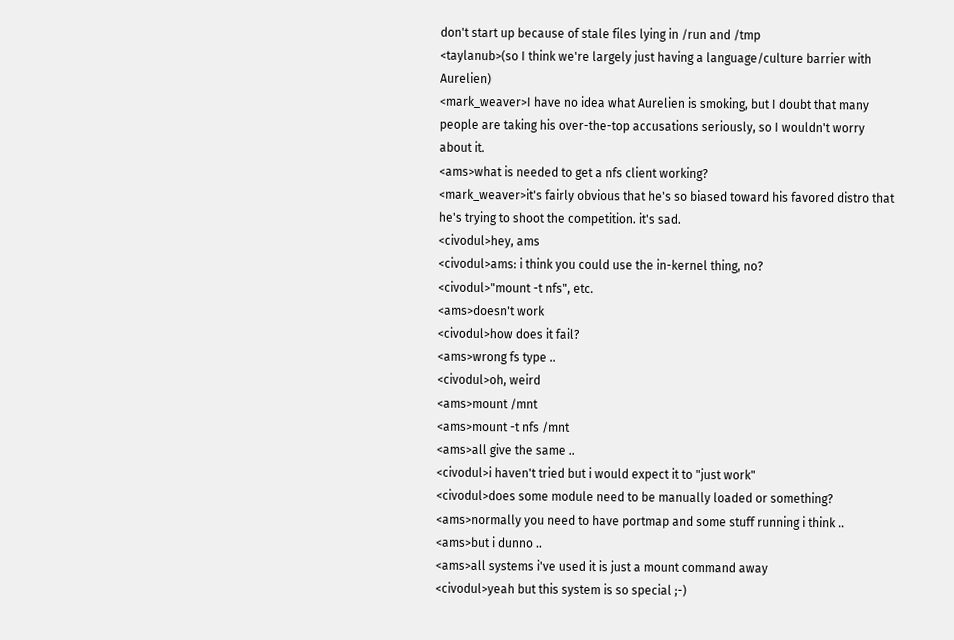don't start up because of stale files lying in /run and /tmp
<taylanub>(so I think we're largely just having a language/culture barrier with Aurelien)
<mark_weaver>I have no idea what Aurelien is smoking, but I doubt that many people are taking his over-the-top accusations seriously, so I wouldn't worry about it.
<ams>what is needed to get a nfs client working?
<mark_weaver>it's fairly obvious that he's so biased toward his favored distro that he's trying to shoot the competition. it's sad.
<civodul>hey, ams
<civodul>ams: i think you could use the in-kernel thing, no?
<civodul>"mount -t nfs", etc.
<ams>doesn't work
<civodul>how does it fail?
<ams>wrong fs type ..
<civodul>oh, weird
<ams>mount /mnt
<ams>mount -t nfs /mnt
<ams>all give the same ..
<civodul>i haven't tried but i would expect it to "just work"
<civodul>does some module need to be manually loaded or something?
<ams>normally you need to have portmap and some stuff running i think ..
<ams>but i dunno ..
<ams>all systems i've used it is just a mount command away
<civodul>yeah but this system is so special ;-)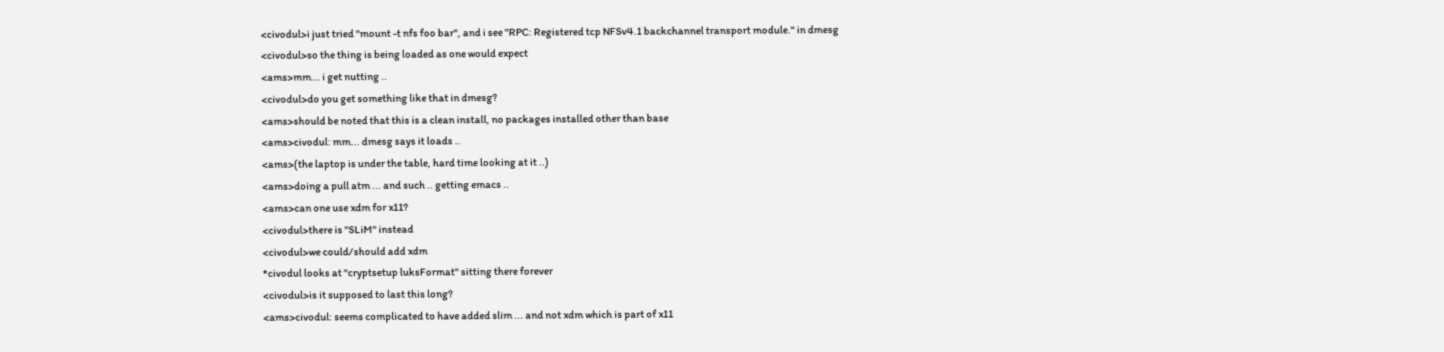<civodul>i just tried "mount -t nfs foo bar", and i see "RPC: Registered tcp NFSv4.1 backchannel transport module." in dmesg
<civodul>so the thing is being loaded as one would expect
<ams>mm... i get nutting ..
<civodul>do you get something like that in dmesg?
<ams>should be noted that this is a clean install, no packages installed other than base
<ams>civodul: mm... dmesg says it loads ..
<ams>(the laptop is under the table, hard time looking at it ..)
<ams>doing a pull atm ... and such .. getting emacs ..
<ams>can one use xdm for x11?
<civodul>there is "SLiM" instead
<civodul>we could/should add xdm
*civodul looks at "cryptsetup luksFormat" sitting there forever
<civodul>is it supposed to last this long?
<ams>civodul: seems complicated to have added slim ... and not xdm which is part of x11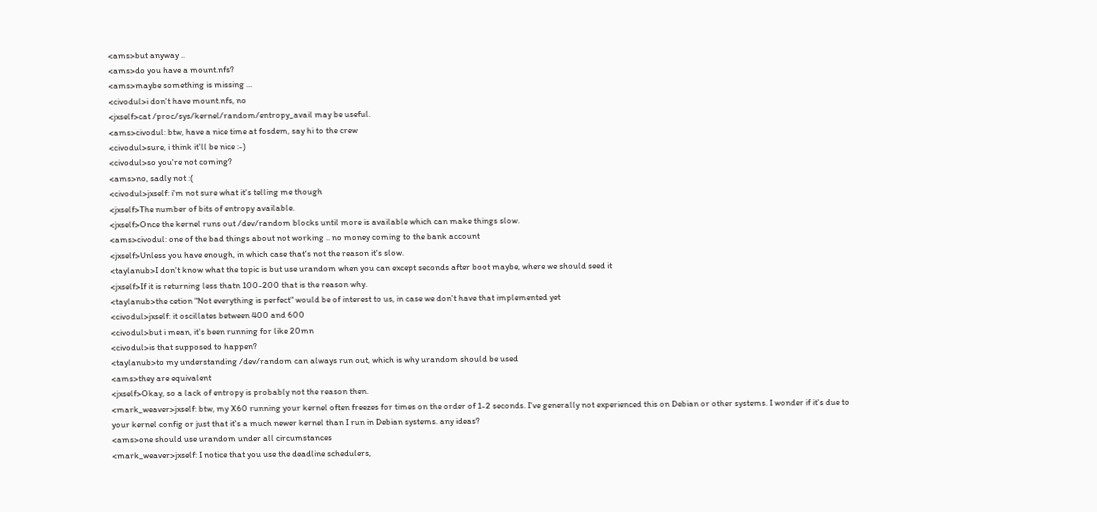<ams>but anyway ..
<ams>do you have a mount.nfs?
<ams>maybe something is missing ...
<civodul>i don't have mount.nfs, no
<jxself>cat /proc/sys/kernel/random/entropy_avail may be useful.
<ams>civodul: btw, have a nice time at fosdem, say hi to the crew
<civodul>sure, i think it'll be nice :-)
<civodul>so you're not coming?
<ams>no, sadly not :(
<civodul>jxself: i'm not sure what it's telling me though
<jxself>The number of bits of entropy available.
<jxself>Once the kernel runs out /dev/random blocks until more is available which can make things slow.
<ams>civodul: one of the bad things about not working .. no money coming to the bank account
<jxself>Unless you have enough, in which case that's not the reason it's slow.
<taylanub>I don't know what the topic is but use urandom when you can except seconds after boot maybe, where we should seed it
<jxself>If it is returning less thatn 100-200 that is the reason why.
<taylanub>the cetion "Not everything is perfect" would be of interest to us, in case we don't have that implemented yet
<civodul>jxself: it oscillates between 400 and 600
<civodul>but i mean, it's been running for like 20mn
<civodul>is that supposed to happen?
<taylanub>to my understanding /dev/random can always run out, which is why urandom should be used
<ams>they are equivalent
<jxself>Okay, so a lack of entropy is probably not the reason then.
<mark_weaver>jxself: btw, my X60 running your kernel often freezes for times on the order of 1-2 seconds. I've generally not experienced this on Debian or other systems. I wonder if it's due to your kernel config or just that it's a much newer kernel than I run in Debian systems. any ideas?
<ams>one should use urandom under all circumstances
<mark_weaver>jxself: I notice that you use the deadline schedulers,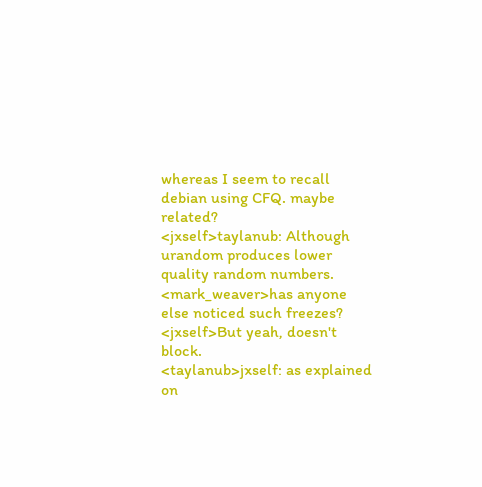whereas I seem to recall debian using CFQ. maybe related?
<jxself>taylanub: Although urandom produces lower quality random numbers.
<mark_weaver>has anyone else noticed such freezes?
<jxself>But yeah, doesn't block.
<taylanub>jxself: as explained on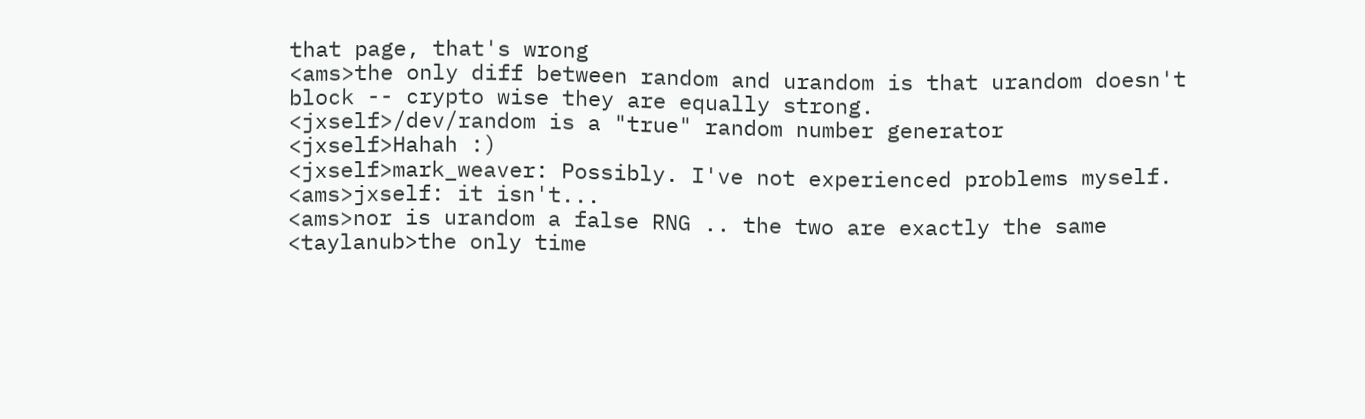that page, that's wrong
<ams>the only diff between random and urandom is that urandom doesn't block -- crypto wise they are equally strong.
<jxself>/dev/random is a "true" random number generator
<jxself>Hahah :)
<jxself>mark_weaver: Possibly. I've not experienced problems myself.
<ams>jxself: it isn't...
<ams>nor is urandom a false RNG .. the two are exactly the same
<taylanub>the only time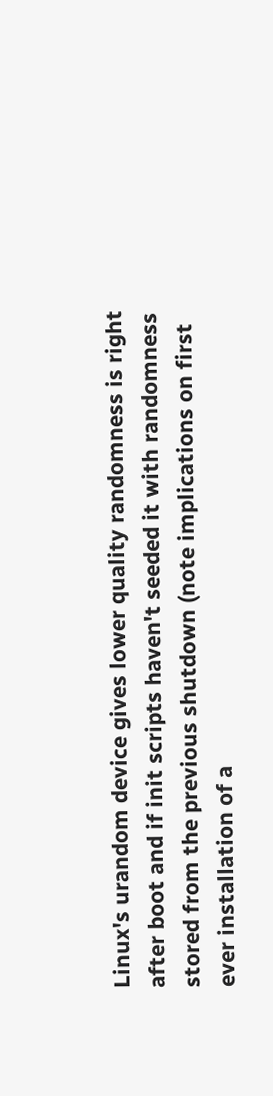Linux's urandom device gives lower quality randomness is right after boot and if init scripts haven't seeded it with randomness stored from the previous shutdown (note implications on first ever installation of a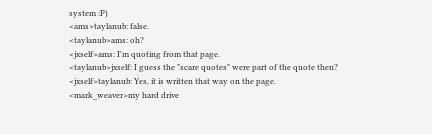system :P)
<ams>taylanub: false.
<taylanub>ams: oh?
<jxself>ams: I'm quoting from that page.
<taylanub>jxself: I guess the "scare quotes" were part of the quote then?
<jxself>taylanub: Yes, it is written that way on the page.
<mark_weaver>my hard drive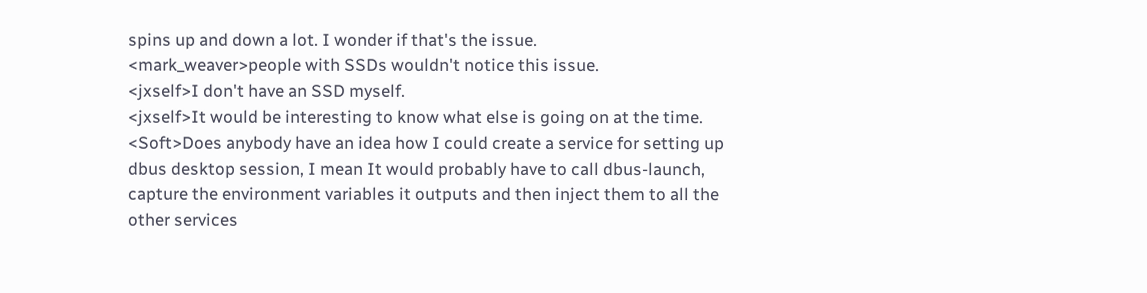spins up and down a lot. I wonder if that's the issue.
<mark_weaver>people with SSDs wouldn't notice this issue.
<jxself>I don't have an SSD myself.
<jxself>It would be interesting to know what else is going on at the time.
<Soft>Does anybody have an idea how I could create a service for setting up dbus desktop session, I mean It would probably have to call dbus-launch, capture the environment variables it outputs and then inject them to all the other services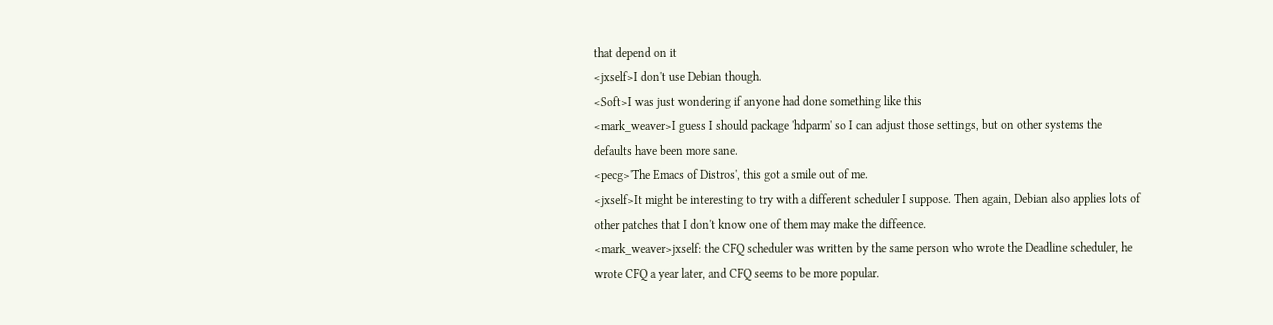that depend on it
<jxself>I don't use Debian though.
<Soft>I was just wondering if anyone had done something like this
<mark_weaver>I guess I should package 'hdparm' so I can adjust those settings, but on other systems the defaults have been more sane.
<pecg>'The Emacs of Distros', this got a smile out of me.
<jxself>It might be interesting to try with a different scheduler I suppose. Then again, Debian also applies lots of other patches that I don't know one of them may make the diffeence.
<mark_weaver>jxself: the CFQ scheduler was written by the same person who wrote the Deadline scheduler, he wrote CFQ a year later, and CFQ seems to be more popular.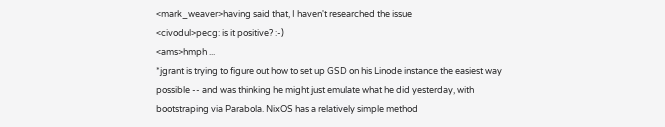<mark_weaver>having said that, I haven't researched the issue
<civodul>pecg: is it positive? :-)
<ams>hmph ...
*jgrant is trying to figure out how to set up GSD on his Linode instance the easiest way possible -- and was thinking he might just emulate what he did yesterday, with bootstraping via Parabola. NixOS has a relatively simple method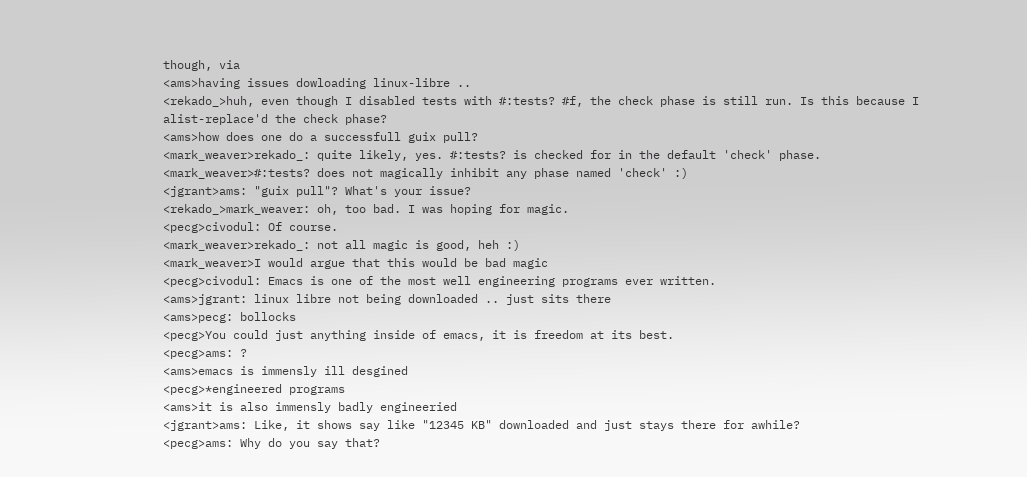though, via
<ams>having issues dowloading linux-libre ..
<rekado_>huh, even though I disabled tests with #:tests? #f, the check phase is still run. Is this because I alist-replace'd the check phase?
<ams>how does one do a successfull guix pull?
<mark_weaver>rekado_: quite likely, yes. #:tests? is checked for in the default 'check' phase.
<mark_weaver>#:tests? does not magically inhibit any phase named 'check' :)
<jgrant>ams: "guix pull"? What's your issue?
<rekado_>mark_weaver: oh, too bad. I was hoping for magic.
<pecg>civodul: Of course.
<mark_weaver>rekado_: not all magic is good, heh :)
<mark_weaver>I would argue that this would be bad magic
<pecg>civodul: Emacs is one of the most well engineering programs ever written.
<ams>jgrant: linux libre not being downloaded .. just sits there
<ams>pecg: bollocks
<pecg>You could just anything inside of emacs, it is freedom at its best.
<pecg>ams: ?
<ams>emacs is immensly ill desgined
<pecg>*engineered programs
<ams>it is also immensly badly engineeried
<jgrant>ams: Like, it shows say like "12345 KB" downloaded and just stays there for awhile?
<pecg>ams: Why do you say that?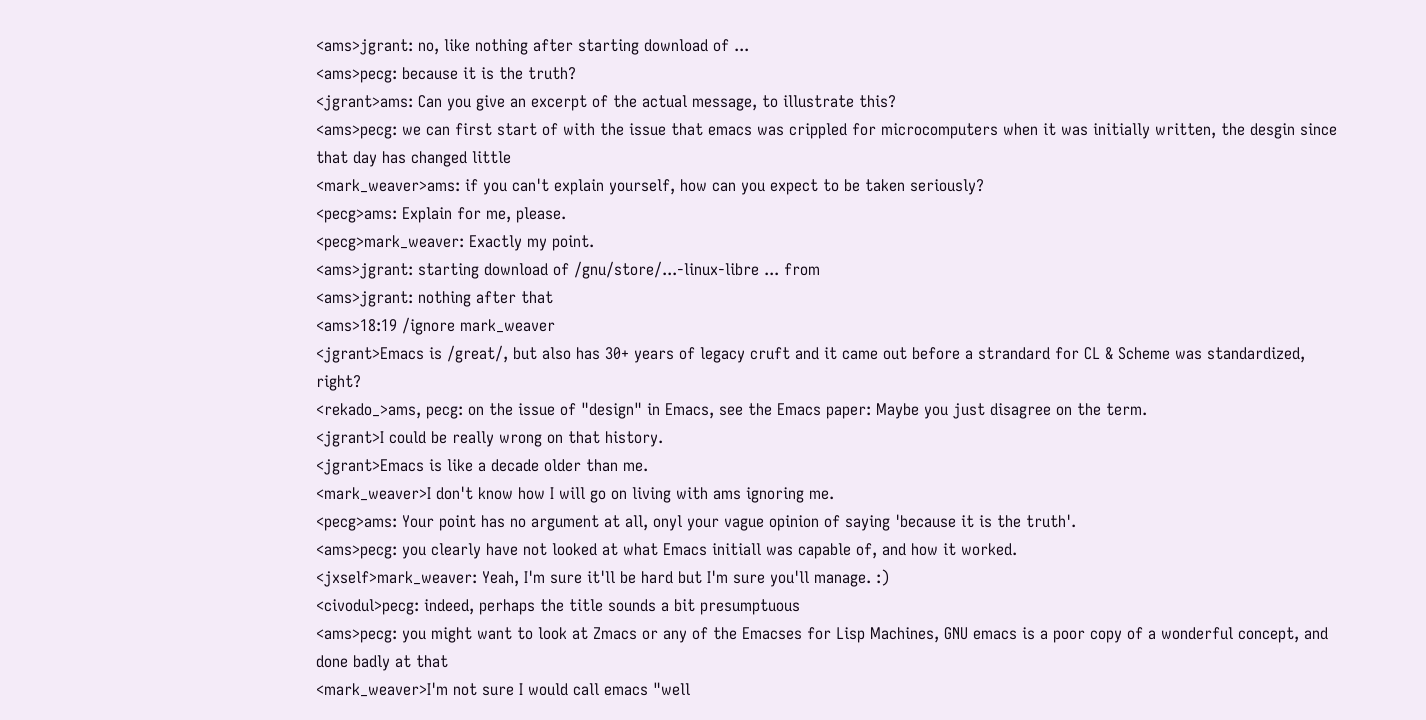<ams>jgrant: no, like nothing after starting download of ...
<ams>pecg: because it is the truth?
<jgrant>ams: Can you give an excerpt of the actual message, to illustrate this?
<ams>pecg: we can first start of with the issue that emacs was crippled for microcomputers when it was initially written, the desgin since that day has changed little
<mark_weaver>ams: if you can't explain yourself, how can you expect to be taken seriously?
<pecg>ams: Explain for me, please.
<pecg>mark_weaver: Exactly my point.
<ams>jgrant: starting download of /gnu/store/...-linux-libre ... from
<ams>jgrant: nothing after that
<ams>18:19 /ignore mark_weaver
<jgrant>Emacs is /great/, but also has 30+ years of legacy cruft and it came out before a strandard for CL & Scheme was standardized, right?
<rekado_>ams, pecg: on the issue of "design" in Emacs, see the Emacs paper: Maybe you just disagree on the term.
<jgrant>I could be really wrong on that history.
<jgrant>Emacs is like a decade older than me.
<mark_weaver>I don't know how I will go on living with ams ignoring me.
<pecg>ams: Your point has no argument at all, onyl your vague opinion of saying 'because it is the truth'.
<ams>pecg: you clearly have not looked at what Emacs initiall was capable of, and how it worked.
<jxself>mark_weaver: Yeah, I'm sure it'll be hard but I'm sure you'll manage. :)
<civodul>pecg: indeed, perhaps the title sounds a bit presumptuous
<ams>pecg: you might want to look at Zmacs or any of the Emacses for Lisp Machines, GNU emacs is a poor copy of a wonderful concept, and done badly at that
<mark_weaver>I'm not sure I would call emacs "well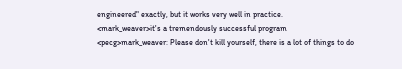engineered" exactly, but it works very well in practice.
<mark_weaver>it's a tremendously successful program
<pecg>mark_weaver: Please don't kill yourself, there is a lot of things to do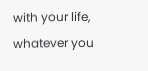with your life, whatever you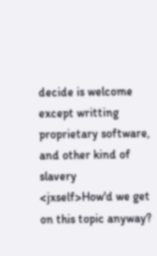decide is welcome except writting proprietary software, and other kind of slavery
<jxself>How'd we get on this topic anyway?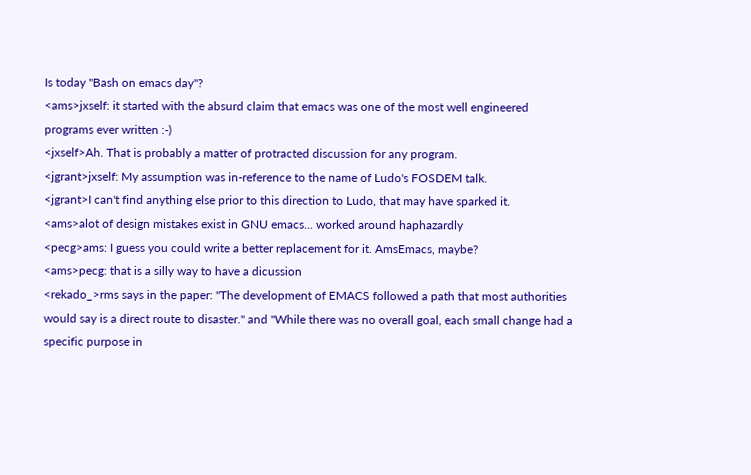Is today "Bash on emacs day"?
<ams>jxself: it started with the absurd claim that emacs was one of the most well engineered programs ever written :-)
<jxself>Ah. That is probably a matter of protracted discussion for any program.
<jgrant>jxself: My assumption was in-reference to the name of Ludo's FOSDEM talk.
<jgrant>I can't find anything else prior to this direction to Ludo, that may have sparked it.
<ams>alot of design mistakes exist in GNU emacs... worked around haphazardly
<pecg>ams: I guess you could write a better replacement for it. AmsEmacs, maybe?
<ams>pecg: that is a silly way to have a dicussion
<rekado_>rms says in the paper: "The development of EMACS followed a path that most authorities would say is a direct route to disaster." and "While there was no overall goal, each small change had a specific purpose in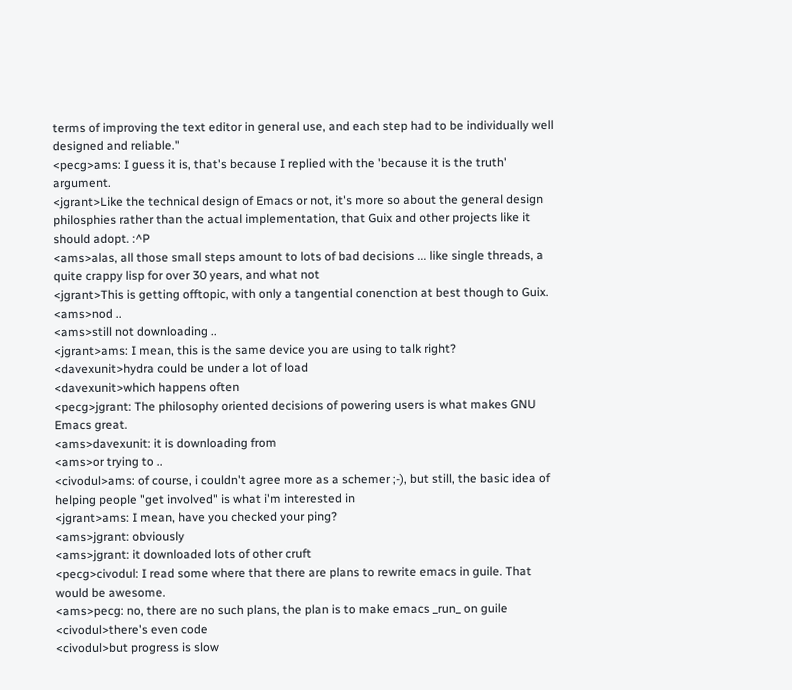terms of improving the text editor in general use, and each step had to be individually well designed and reliable."
<pecg>ams: I guess it is, that's because I replied with the 'because it is the truth' argument.
<jgrant>Like the technical design of Emacs or not, it's more so about the general design philosphies rather than the actual implementation, that Guix and other projects like it should adopt. :^P
<ams>alas, all those small steps amount to lots of bad decisions ... like single threads, a quite crappy lisp for over 30 years, and what not
<jgrant>This is getting offtopic, with only a tangential conenction at best though to Guix.
<ams>nod ..
<ams>still not downloading ..
<jgrant>ams: I mean, this is the same device you are using to talk right?
<davexunit>hydra could be under a lot of load
<davexunit>which happens often
<pecg>jgrant: The philosophy oriented decisions of powering users is what makes GNU Emacs great.
<ams>davexunit: it is downloading from
<ams>or trying to ..
<civodul>ams: of course, i couldn't agree more as a schemer ;-), but still, the basic idea of helping people "get involved" is what i'm interested in
<jgrant>ams: I mean, have you checked your ping?
<ams>jgrant: obviously
<ams>jgrant: it downloaded lots of other cruft
<pecg>civodul: I read some where that there are plans to rewrite emacs in guile. That would be awesome.
<ams>pecg: no, there are no such plans, the plan is to make emacs _run_ on guile
<civodul>there's even code
<civodul>but progress is slow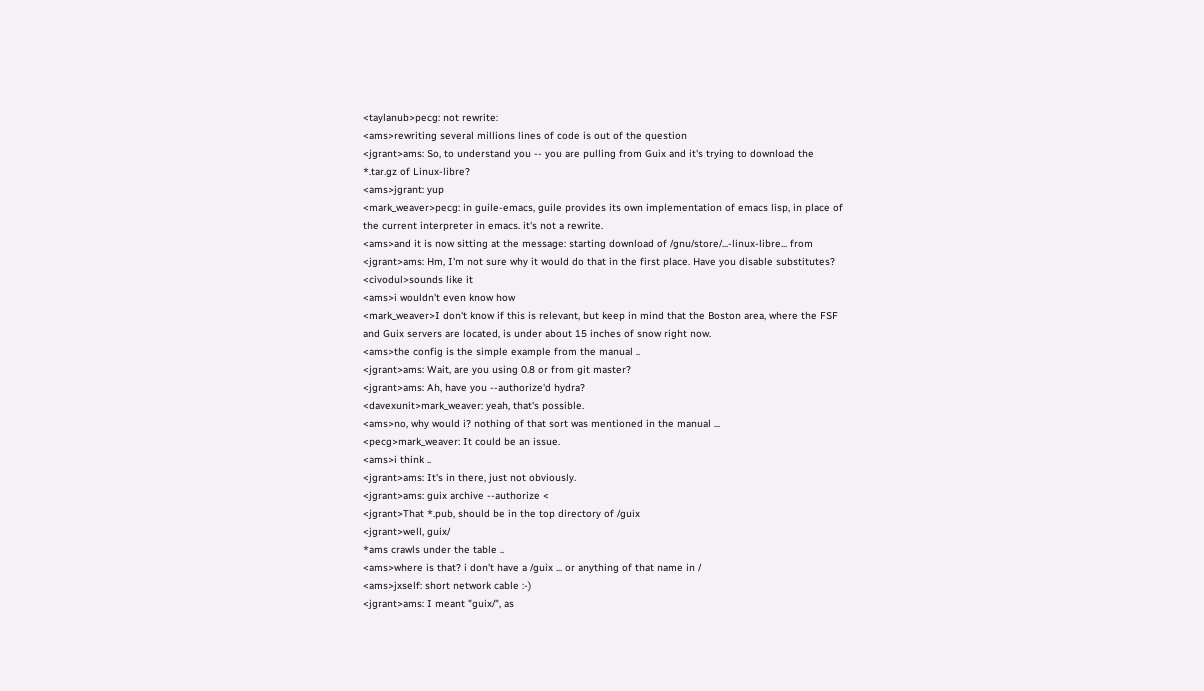<taylanub>pecg: not rewrite:
<ams>rewriting several millions lines of code is out of the question
<jgrant>ams: So, to understand you -- you are pulling from Guix and it's trying to download the *.tar.gz of Linux-libre?
<ams>jgrant: yup
<mark_weaver>pecg: in guile-emacs, guile provides its own implementation of emacs lisp, in place of the current interpreter in emacs. it's not a rewrite.
<ams>and it is now sitting at the message: starting download of /gnu/store/...-linux-libre... from
<jgrant>ams: Hm, I'm not sure why it would do that in the first place. Have you disable substitutes?
<civodul>sounds like it
<ams>i wouldn't even know how
<mark_weaver>I don't know if this is relevant, but keep in mind that the Boston area, where the FSF and Guix servers are located, is under about 15 inches of snow right now.
<ams>the config is the simple example from the manual ..
<jgrant>ams: Wait, are you using 0.8 or from git master?
<jgrant>ams: Ah, have you --authorize'd hydra?
<davexunit>mark_weaver: yeah, that's possible.
<ams>no, why would i? nothing of that sort was mentioned in the manual ...
<pecg>mark_weaver: It could be an issue.
<ams>i think ..
<jgrant>ams: It's in there, just not obviously.
<jgrant>ams: guix archive --authorize <
<jgrant>That *.pub, should be in the top directory of /guix
<jgrant>well, guix/
*ams crawls under the table ..
<ams>where is that? i don't have a /guix ... or anything of that name in /
<ams>jxself: short network cable :-)
<jgrant>ams: I meant "guix/", as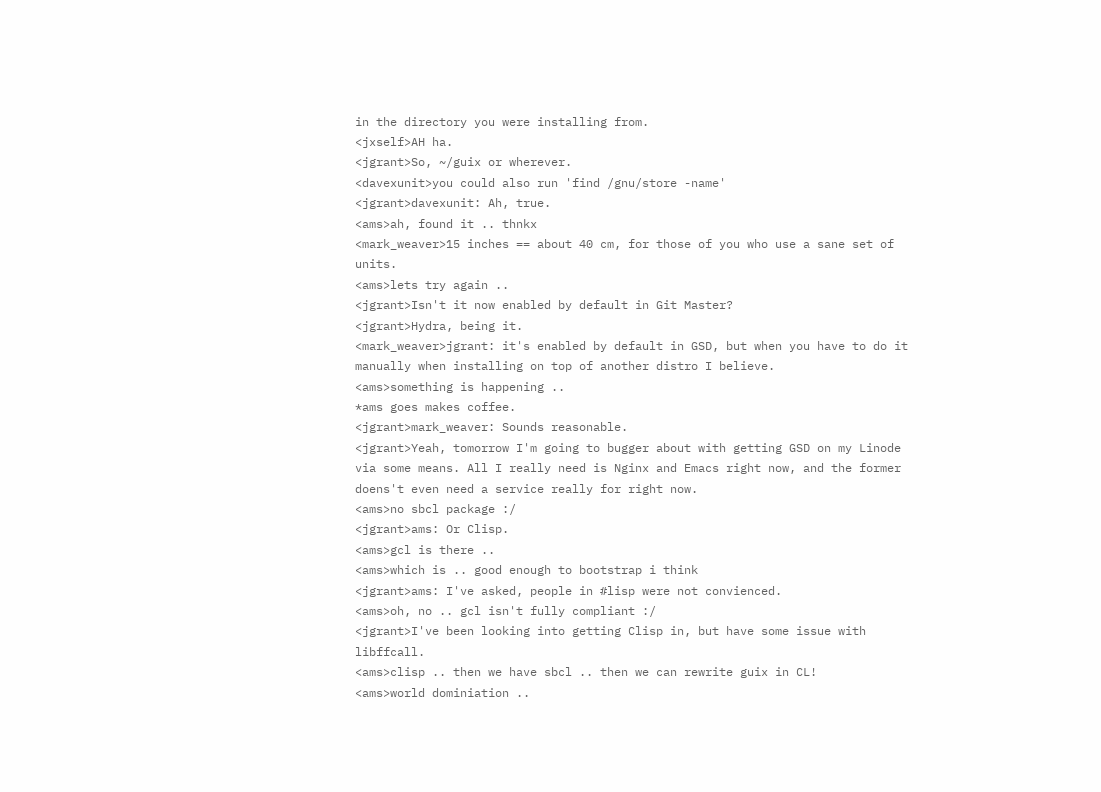in the directory you were installing from.
<jxself>AH ha.
<jgrant>So, ~/guix or wherever.
<davexunit>you could also run 'find /gnu/store -name'
<jgrant>davexunit: Ah, true.
<ams>ah, found it .. thnkx
<mark_weaver>15 inches == about 40 cm, for those of you who use a sane set of units.
<ams>lets try again ..
<jgrant>Isn't it now enabled by default in Git Master?
<jgrant>Hydra, being it.
<mark_weaver>jgrant: it's enabled by default in GSD, but when you have to do it manually when installing on top of another distro I believe.
<ams>something is happening ..
*ams goes makes coffee.
<jgrant>mark_weaver: Sounds reasonable.
<jgrant>Yeah, tomorrow I'm going to bugger about with getting GSD on my Linode via some means. All I really need is Nginx and Emacs right now, and the former doens't even need a service really for right now.
<ams>no sbcl package :/
<jgrant>ams: Or Clisp.
<ams>gcl is there ..
<ams>which is .. good enough to bootstrap i think
<jgrant>ams: I've asked, people in #lisp were not convienced.
<ams>oh, no .. gcl isn't fully compliant :/
<jgrant>I've been looking into getting Clisp in, but have some issue with libffcall.
<ams>clisp .. then we have sbcl .. then we can rewrite guix in CL!
<ams>world dominiation ..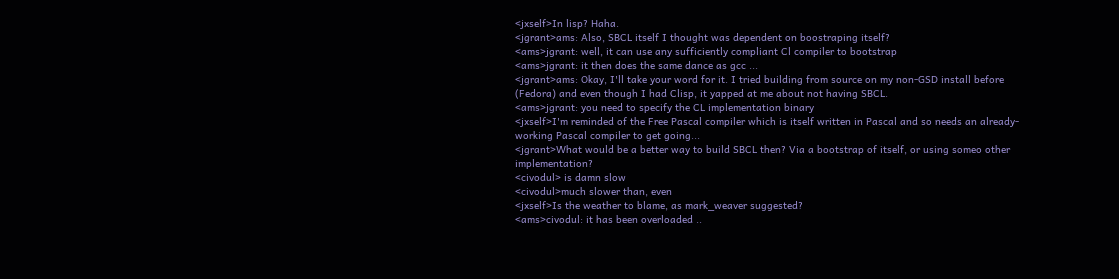<jxself>In lisp? Haha.
<jgrant>ams: Also, SBCL itself I thought was dependent on boostraping itself?
<ams>jgrant: well, it can use any sufficiently compliant Cl compiler to bootstrap
<ams>jgrant: it then does the same dance as gcc ...
<jgrant>ams: Okay, I'll take your word for it. I tried building from source on my non-GSD install before (Fedora) and even though I had Clisp, it yapped at me about not having SBCL.
<ams>jgrant: you need to specify the CL implementation binary
<jxself>I'm reminded of the Free Pascal compiler which is itself written in Pascal and so needs an already-working Pascal compiler to get going...
<jgrant>What would be a better way to build SBCL then? Via a bootstrap of itself, or using someo other implementation?
<civodul> is damn slow
<civodul>much slower than, even
<jxself>Is the weather to blame, as mark_weaver suggested?
<ams>civodul: it has been overloaded ..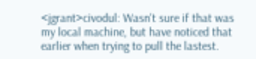<jgrant>civodul: Wasn't sure if that was my local machine, but have noticed that earlier when trying to pull the lastest.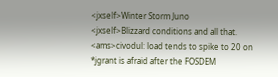<jxself>Winter Storm Juno
<jxself>Blizzard conditions and all that.
<ams>civodul: load tends to spike to 20 on
*jgrant is afraid after the FOSDEM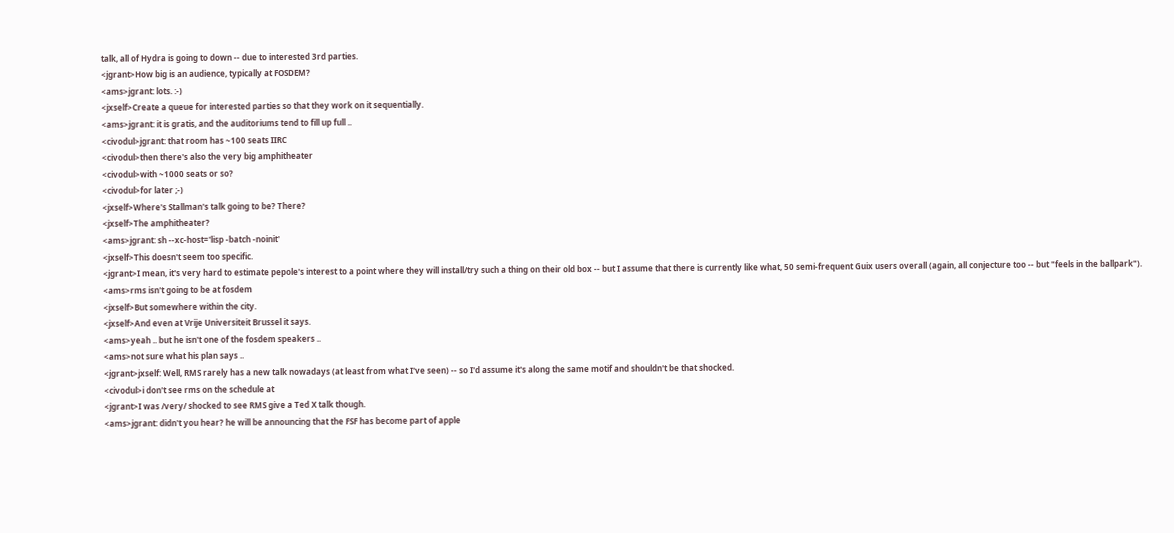talk, all of Hydra is going to down -- due to interested 3rd parties.
<jgrant>How big is an audience, typically at FOSDEM?
<ams>jgrant: lots. :-)
<jxself>Create a queue for interested parties so that they work on it sequentially.
<ams>jgrant: it is gratis, and the auditoriums tend to fill up full ..
<civodul>jgrant: that room has ~100 seats IIRC
<civodul>then there's also the very big amphitheater
<civodul>with ~1000 seats or so?
<civodul>for later ;-)
<jxself>Where's Stallman's talk going to be? There?
<jxself>The amphitheater?
<ams>jgrant: sh --xc-host='lisp -batch -noinit'
<jxself>This doesn't seem too specific.
<jgrant>I mean, it's very hard to estimate pepole's interest to a point where they will install/try such a thing on their old box -- but I assume that there is currently like what, 50 semi-frequent Guix users overall (again, all conjecture too -- but "feels in the ballpark").
<ams>rms isn't going to be at fosdem
<jxself>But somewhere within the city.
<jxself>And even at Vrije Universiteit Brussel it says.
<ams>yeah .. but he isn't one of the fosdem speakers ..
<ams>not sure what his plan says ..
<jgrant>jxself: Well, RMS rarely has a new talk nowadays (at least from what I've seen) -- so I'd assume it's along the same motif and shouldn't be that shocked.
<civodul>i don't see rms on the schedule at
<jgrant>I was /very/ shocked to see RMS give a Ted X talk though.
<ams>jgrant: didn't you hear? he will be announcing that the FSF has become part of apple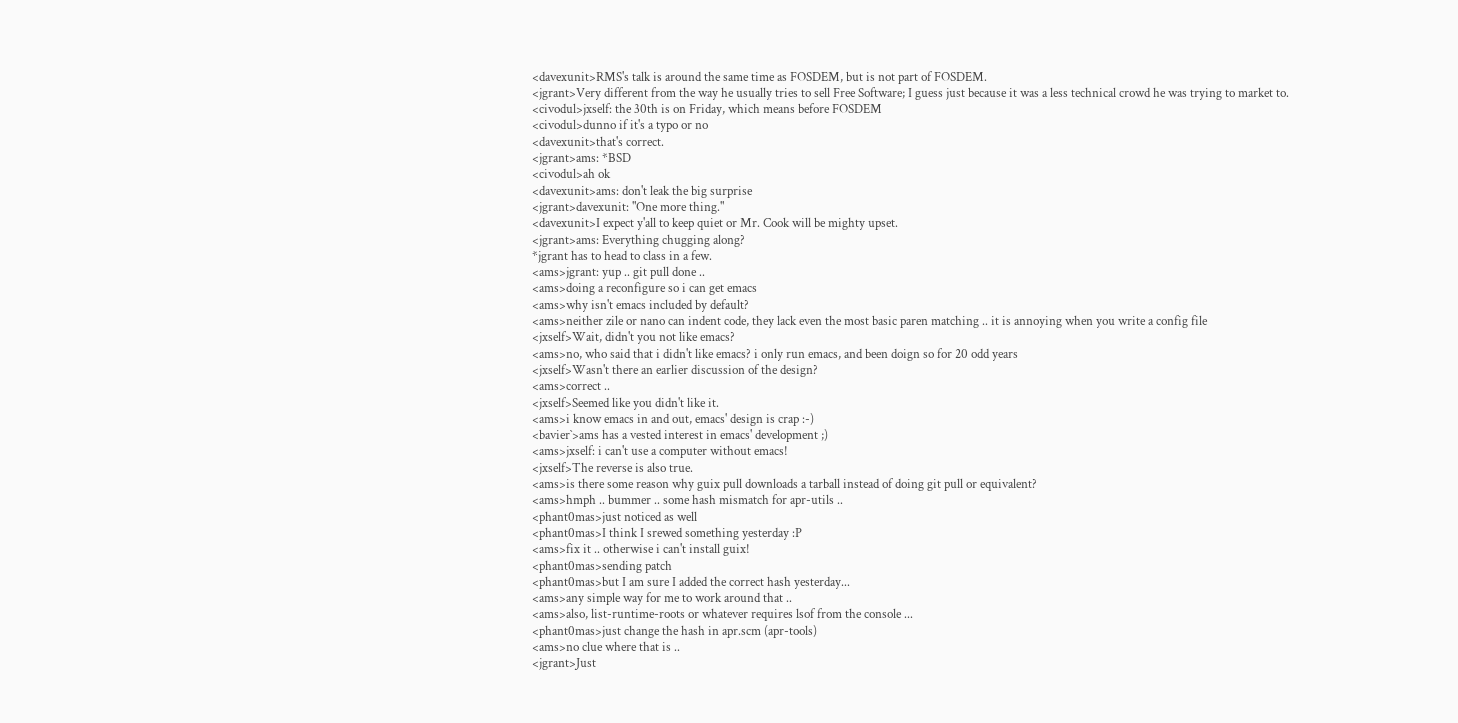<davexunit>RMS's talk is around the same time as FOSDEM, but is not part of FOSDEM.
<jgrant>Very different from the way he usually tries to sell Free Software; I guess just because it was a less technical crowd he was trying to market to.
<civodul>jxself: the 30th is on Friday, which means before FOSDEM
<civodul>dunno if it's a typo or no
<davexunit>that's correct.
<jgrant>ams: *BSD
<civodul>ah ok
<davexunit>ams: don't leak the big surprise
<jgrant>davexunit: "One more thing."
<davexunit>I expect y'all to keep quiet or Mr. Cook will be mighty upset.
<jgrant>ams: Everything chugging along?
*jgrant has to head to class in a few.
<ams>jgrant: yup .. git pull done ..
<ams>doing a reconfigure so i can get emacs
<ams>why isn't emacs included by default?
<ams>neither zile or nano can indent code, they lack even the most basic paren matching .. it is annoying when you write a config file
<jxself>Wait, didn't you not like emacs?
<ams>no, who said that i didn't like emacs? i only run emacs, and been doign so for 20 odd years
<jxself>Wasn't there an earlier discussion of the design?
<ams>correct ..
<jxself>Seemed like you didn't like it.
<ams>i know emacs in and out, emacs' design is crap :-)
<bavier`>ams has a vested interest in emacs' development ;)
<ams>jxself: i can't use a computer without emacs!
<jxself>The reverse is also true.
<ams>is there some reason why guix pull downloads a tarball instead of doing git pull or equivalent?
<ams>hmph .. bummer .. some hash mismatch for apr-utils ..
<phant0mas>just noticed as well
<phant0mas>I think I srewed something yesterday :P
<ams>fix it .. otherwise i can't install guix!
<phant0mas>sending patch
<phant0mas>but I am sure I added the correct hash yesterday...
<ams>any simple way for me to work around that ..
<ams>also, list-runtime-roots or whatever requires lsof from the console ...
<phant0mas>just change the hash in apr.scm (apr-tools)
<ams>no clue where that is ..
<jgrant>Just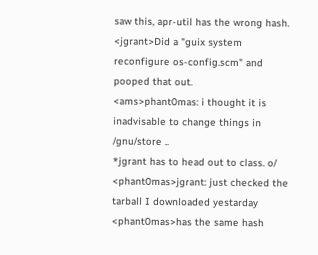saw this, apr-util has the wrong hash.
<jgrant>Did a "guix system reconfigure os-config.scm" and pooped that out.
<ams>phant0mas: i thought it is inadvisable to change things in /gnu/store ..
*jgrant has to head out to class. o/
<phant0mas>jgrant: just checked the tarball I downloaded yestarday
<phant0mas>has the same hash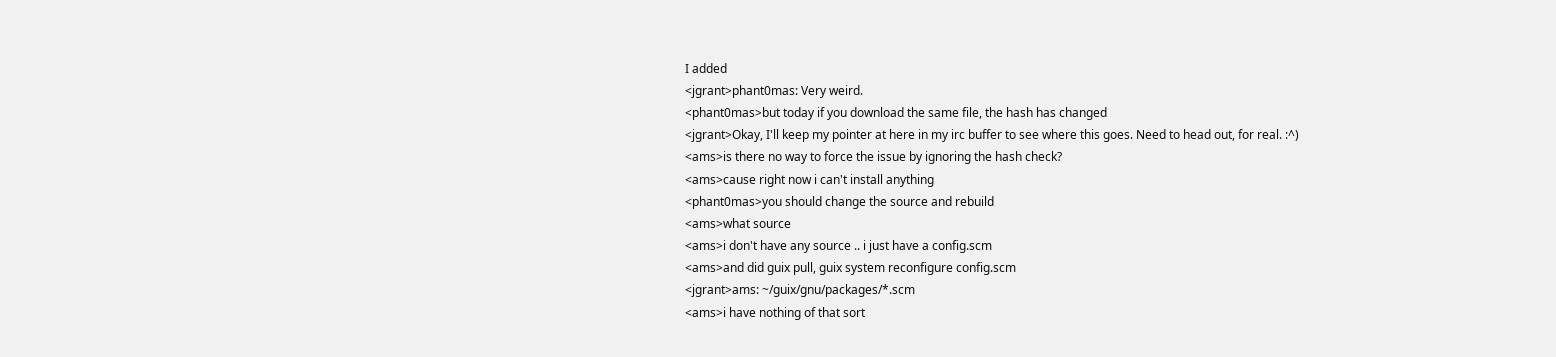I added
<jgrant>phant0mas: Very weird.
<phant0mas>but today if you download the same file, the hash has changed
<jgrant>Okay, I'll keep my pointer at here in my irc buffer to see where this goes. Need to head out, for real. :^)
<ams>is there no way to force the issue by ignoring the hash check?
<ams>cause right now i can't install anything
<phant0mas>you should change the source and rebuild
<ams>what source
<ams>i don't have any source .. i just have a config.scm
<ams>and did guix pull, guix system reconfigure config.scm
<jgrant>ams: ~/guix/gnu/packages/*.scm
<ams>i have nothing of that sort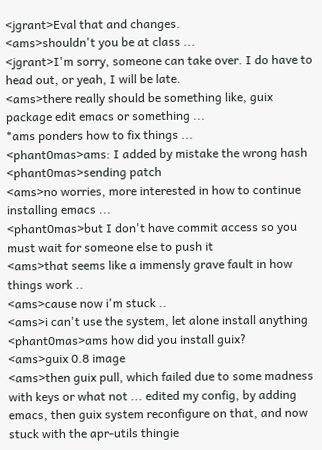<jgrant>Eval that and changes.
<ams>shouldn't you be at class ...
<jgrant>I'm sorry, someone can take over. I do have to head out, or yeah, I will be late.
<ams>there really should be something like, guix package edit emacs or something ...
*ams ponders how to fix things ...
<phant0mas>ams: I added by mistake the wrong hash
<phant0mas>sending patch
<ams>no worries, more interested in how to continue installing emacs ...
<phant0mas>but I don't have commit access so you must wait for someone else to push it
<ams>that seems like a immensly grave fault in how things work ..
<ams>cause now i'm stuck ..
<ams>i can't use the system, let alone install anything
<phant0mas>ams how did you install guix?
<ams>guix 0.8 image
<ams>then guix pull, which failed due to some madness with keys or what not ... edited my config, by adding emacs, then guix system reconfigure on that, and now stuck with the apr-utils thingie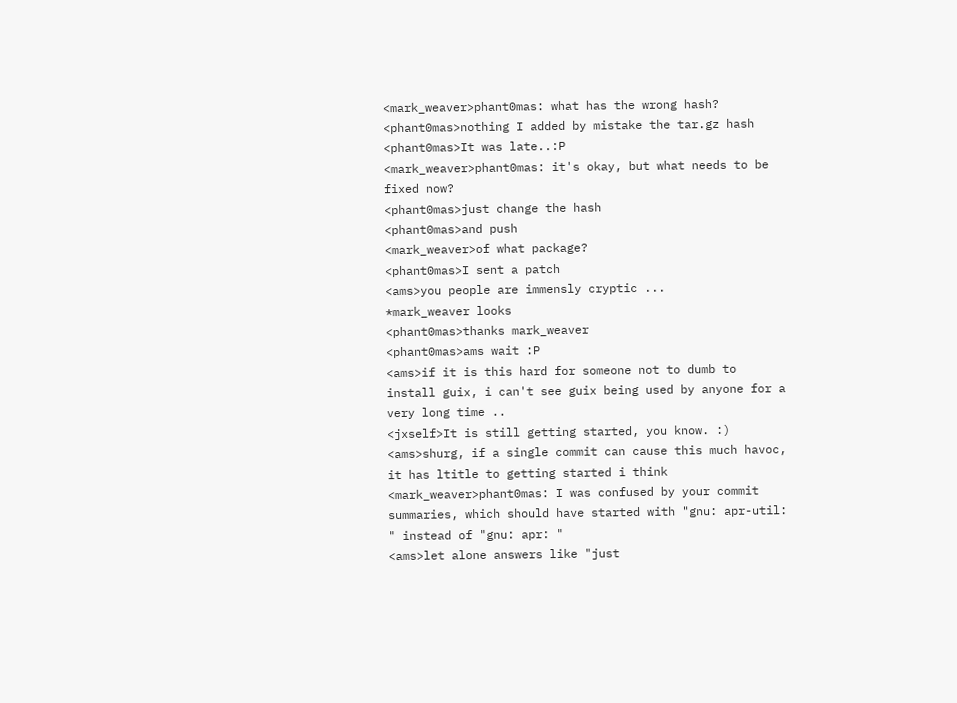<mark_weaver>phant0mas: what has the wrong hash?
<phant0mas>nothing I added by mistake the tar.gz hash
<phant0mas>It was late..:P
<mark_weaver>phant0mas: it's okay, but what needs to be fixed now?
<phant0mas>just change the hash
<phant0mas>and push
<mark_weaver>of what package?
<phant0mas>I sent a patch
<ams>you people are immensly cryptic ...
*mark_weaver looks
<phant0mas>thanks mark_weaver
<phant0mas>ams wait :P
<ams>if it is this hard for someone not to dumb to install guix, i can't see guix being used by anyone for a very long time ..
<jxself>It is still getting started, you know. :)
<ams>shurg, if a single commit can cause this much havoc, it has ltitle to getting started i think
<mark_weaver>phant0mas: I was confused by your commit summaries, which should have started with "gnu: apr-util: " instead of "gnu: apr: "
<ams>let alone answers like "just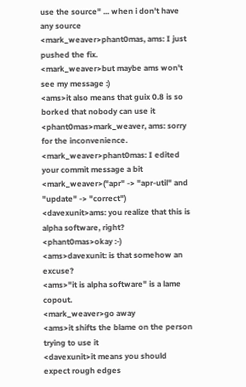use the source" ... when i don't have any source
<mark_weaver>phant0mas, ams: I just pushed the fix.
<mark_weaver>but maybe ams won't see my message :)
<ams>it also means that guix 0.8 is so borked that nobody can use it
<phant0mas>mark_weaver, ams: sorry for the inconvenience.
<mark_weaver>phant0mas: I edited your commit message a bit
<mark_weaver>("apr" -> "apr-util" and "update" -> "correct")
<davexunit>ams: you realize that this is alpha software, right?
<phant0mas>okay :-)
<ams>davexunit: is that somehow an excuse?
<ams>"it is alpha software" is a lame copout.
<mark_weaver>go away
<ams>it shifts the blame on the person trying to use it
<davexunit>it means you should expect rough edges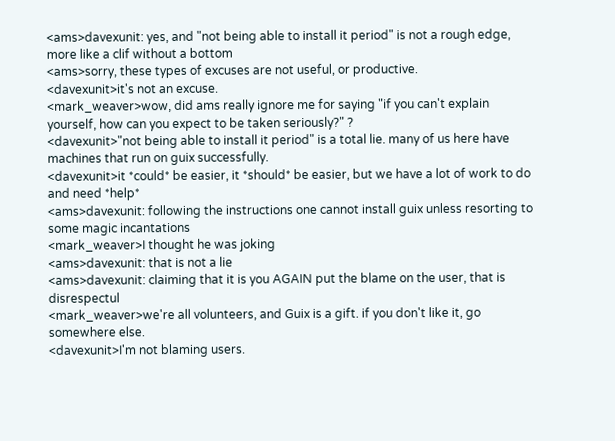<ams>davexunit: yes, and "not being able to install it period" is not a rough edge, more like a clif without a bottom
<ams>sorry, these types of excuses are not useful, or productive.
<davexunit>it's not an excuse.
<mark_weaver>wow, did ams really ignore me for saying "if you can't explain yourself, how can you expect to be taken seriously?" ?
<davexunit>"not being able to install it period" is a total lie. many of us here have machines that run on guix successfully.
<davexunit>it *could* be easier, it *should* be easier, but we have a lot of work to do and need *help*
<ams>davexunit: following the instructions one cannot install guix unless resorting to some magic incantations
<mark_weaver>I thought he was joking
<ams>davexunit: that is not a lie
<ams>davexunit: claiming that it is you AGAIN put the blame on the user, that is disrespectul
<mark_weaver>we're all volunteers, and Guix is a gift. if you don't like it, go somewhere else.
<davexunit>I'm not blaming users.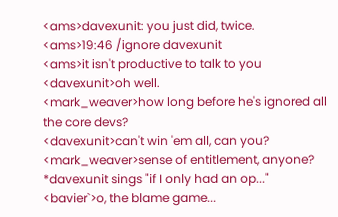<ams>davexunit: you just did, twice.
<ams>19:46 /ignore davexunit
<ams>it isn't productive to talk to you
<davexunit>oh well.
<mark_weaver>how long before he's ignored all the core devs?
<davexunit>can't win 'em all, can you?
<mark_weaver>sense of entitlement, anyone?
*davexunit sings "if I only had an op..."
<bavier`>o, the blame game...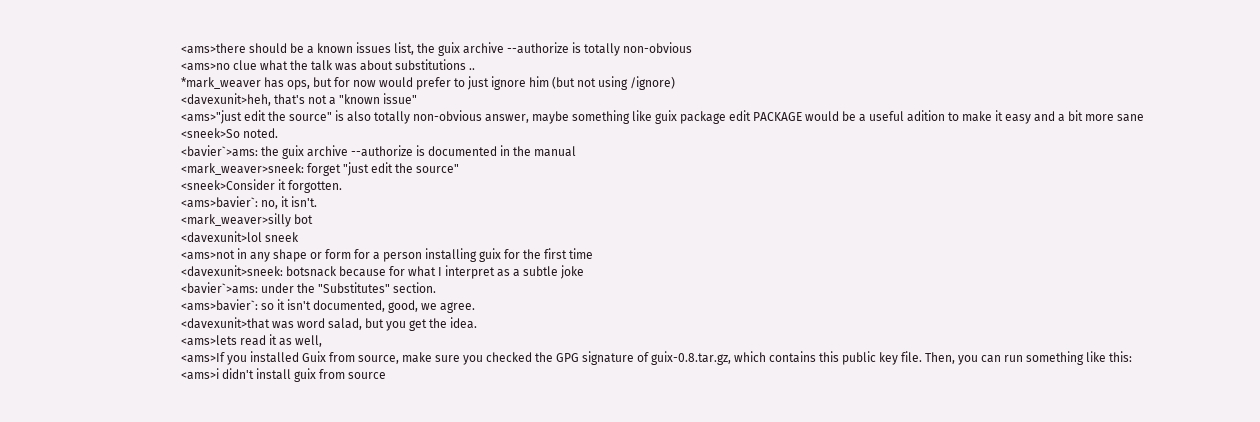<ams>there should be a known issues list, the guix archive --authorize is totally non-obvious
<ams>no clue what the talk was about substitutions ..
*mark_weaver has ops, but for now would prefer to just ignore him (but not using /ignore)
<davexunit>heh, that's not a "known issue"
<ams>"just edit the source" is also totally non-obvious answer, maybe something like guix package edit PACKAGE would be a useful adition to make it easy and a bit more sane
<sneek>So noted.
<bavier`>ams: the guix archive --authorize is documented in the manual
<mark_weaver>sneek: forget "just edit the source"
<sneek>Consider it forgotten.
<ams>bavier`: no, it isn't.
<mark_weaver>silly bot
<davexunit>lol sneek
<ams>not in any shape or form for a person installing guix for the first time
<davexunit>sneek: botsnack because for what I interpret as a subtle joke
<bavier`>ams: under the "Substitutes" section.
<ams>bavier`: so it isn't documented, good, we agree.
<davexunit>that was word salad, but you get the idea.
<ams>lets read it as well,
<ams>If you installed Guix from source, make sure you checked the GPG signature of guix-0.8.tar.gz, which contains this public key file. Then, you can run something like this:
<ams>i didn't install guix from source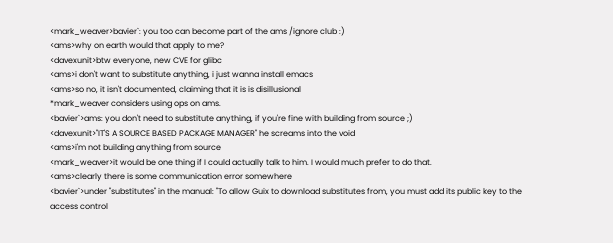<mark_weaver>bavier`: you too can become part of the ams /ignore club :)
<ams>why on earth would that apply to me?
<davexunit>btw everyone, new CVE for glibc
<ams>i don't want to substitute anything, i just wanna install emacs
<ams>so no, it isn't documented, claiming that it is is disillusional
*mark_weaver considers using ops on ams.
<bavier`>ams: you don't need to substitute anything, if you're fine with building from source ;)
<davexunit>"IT'S A SOURCE BASED PACKAGE MANAGER" he screams into the void
<ams>i'm not building anything from source
<mark_weaver>it would be one thing if I could actually talk to him. I would much prefer to do that.
<ams>clearly there is some communication error somewhere
<bavier`>under "substitutes" in the manual: "To allow Guix to download substitutes from, you must add its public key to the access control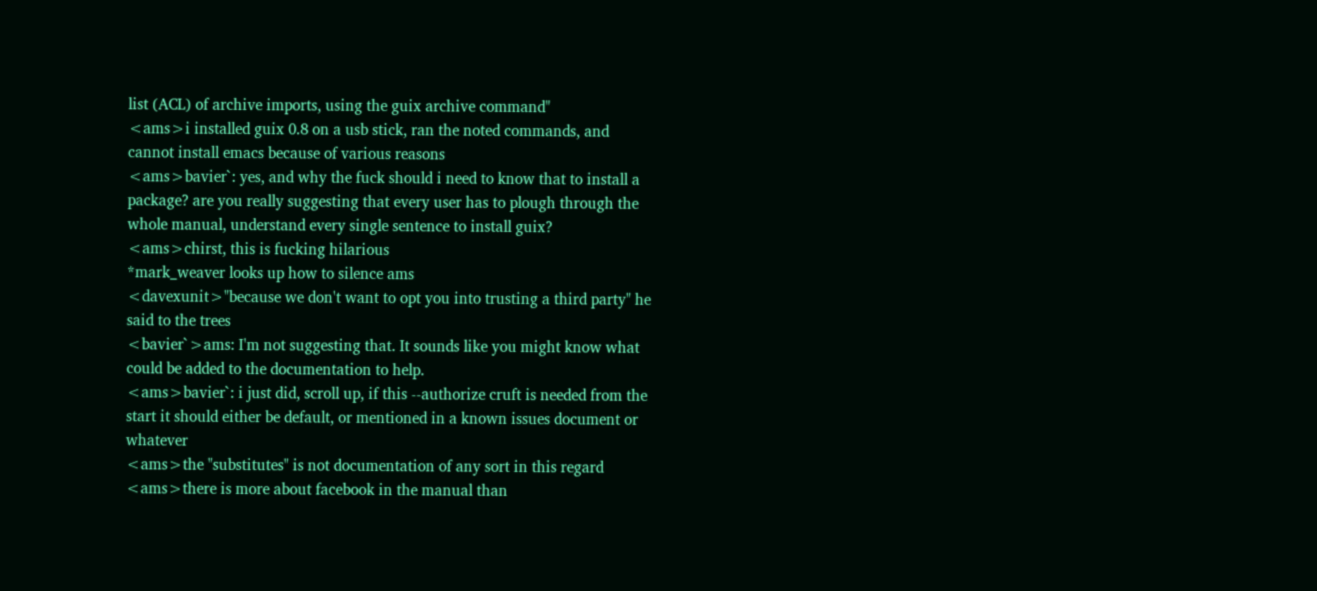list (ACL) of archive imports, using the guix archive command"
<ams>i installed guix 0.8 on a usb stick, ran the noted commands, and cannot install emacs because of various reasons
<ams>bavier`: yes, and why the fuck should i need to know that to install a package? are you really suggesting that every user has to plough through the whole manual, understand every single sentence to install guix?
<ams>chirst, this is fucking hilarious
*mark_weaver looks up how to silence ams
<davexunit>"because we don't want to opt you into trusting a third party" he said to the trees
<bavier`>ams: I'm not suggesting that. It sounds like you might know what could be added to the documentation to help.
<ams>bavier`: i just did, scroll up, if this --authorize cruft is needed from the start it should either be default, or mentioned in a known issues document or whatever
<ams>the "substitutes" is not documentation of any sort in this regard
<ams>there is more about facebook in the manual than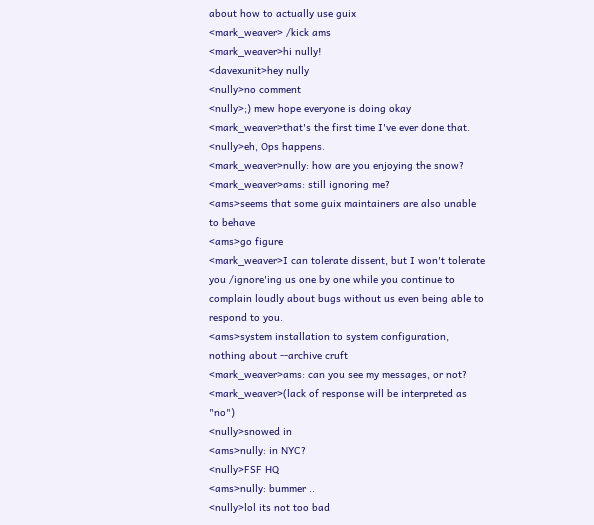about how to actually use guix
<mark_weaver> /kick ams
<mark_weaver>hi nully!
<davexunit>hey nully
<nully>no comment
<nully>;) mew hope everyone is doing okay
<mark_weaver>that's the first time I've ever done that.
<nully>eh, Ops happens.
<mark_weaver>nully: how are you enjoying the snow?
<mark_weaver>ams: still ignoring me?
<ams>seems that some guix maintainers are also unable to behave
<ams>go figure
<mark_weaver>I can tolerate dissent, but I won't tolerate you /ignore'ing us one by one while you continue to complain loudly about bugs without us even being able to respond to you.
<ams>system installation to system configuration, nothing about --archive cruft
<mark_weaver>ams: can you see my messages, or not?
<mark_weaver>(lack of response will be interpreted as "no")
<nully>snowed in
<ams>nully: in NYC?
<nully>FSF HQ
<ams>nully: bummer ..
<nully>lol its not too bad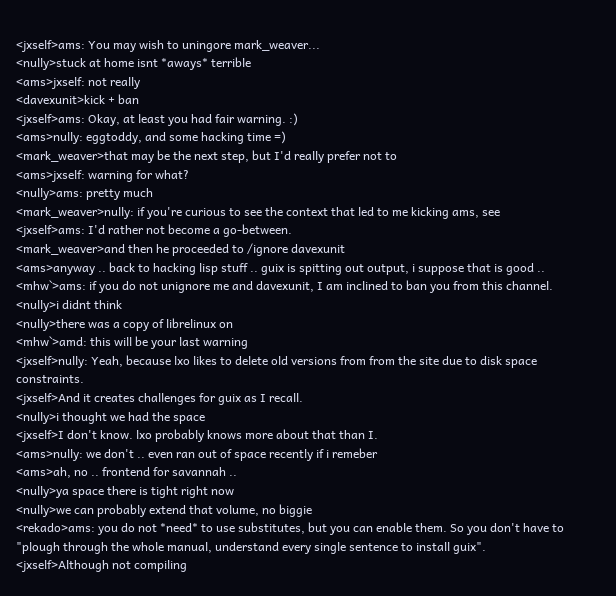<jxself>ams: You may wish to uningore mark_weaver...
<nully>stuck at home isnt *aways* terrible
<ams>jxself: not really
<davexunit>kick + ban
<jxself>ams: Okay, at least you had fair warning. :)
<ams>nully: eggtoddy, and some hacking time =)
<mark_weaver>that may be the next step, but I'd really prefer not to
<ams>jxself: warning for what?
<nully>ams: pretty much
<mark_weaver>nully: if you're curious to see the context that led to me kicking ams, see
<jxself>ams: I'd rather not become a go-between.
<mark_weaver>and then he proceeded to /ignore davexunit
<ams>anyway .. back to hacking lisp stuff .. guix is spitting out output, i suppose that is good ..
<mhw`>ams: if you do not unignore me and davexunit, I am inclined to ban you from this channel.
<nully>i didnt think
<nully>there was a copy of librelinux on
<mhw`>amd: this will be your last warning
<jxself>nully: Yeah, because lxo likes to delete old versions from from the site due to disk space constraints.
<jxself>And it creates challenges for guix as I recall.
<nully>i thought we had the space
<jxself>I don't know. lxo probably knows more about that than I.
<ams>nully: we don't .. even ran out of space recently if i remeber
<ams>ah, no .. frontend for savannah ..
<nully>ya space there is tight right now
<nully>we can probably extend that volume, no biggie
<rekado>ams: you do not *need* to use substitutes, but you can enable them. So you don't have to "plough through the whole manual, understand every single sentence to install guix".
<jxself>Although not compiling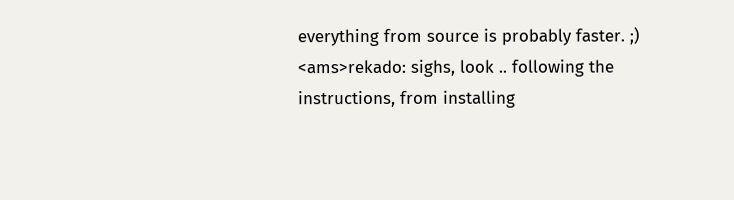everything from source is probably faster. ;)
<ams>rekado: sighs, look .. following the instructions, from installing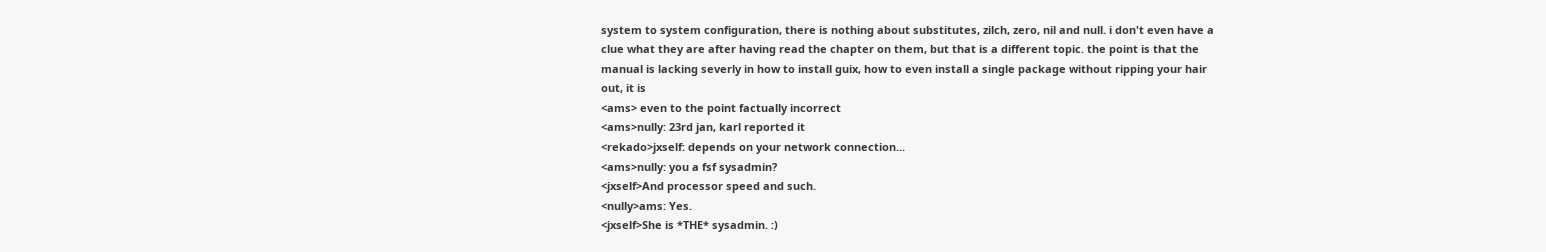system to system configuration, there is nothing about substitutes, zilch, zero, nil and null. i don't even have a clue what they are after having read the chapter on them, but that is a different topic. the point is that the manual is lacking severly in how to install guix, how to even install a single package without ripping your hair out, it is
<ams> even to the point factually incorrect
<ams>nully: 23rd jan, karl reported it
<rekado>jxself: depends on your network connection...
<ams>nully: you a fsf sysadmin?
<jxself>And processor speed and such.
<nully>ams: Yes.
<jxself>She is *THE* sysadmin. :)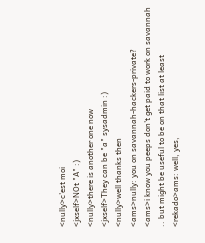<nully>c'est moi
<jxself>NOt "A" :)
<nully>there is another one now
<jxself>They can be "a" sysadmin :)
<nully>well thanks then
<ams>nully: you on savannah-hackers-private?
<ams>i know you peeps don't get paid to work on savannah .. but might be useful to be on that list at least
<rekado>ams: well, yes,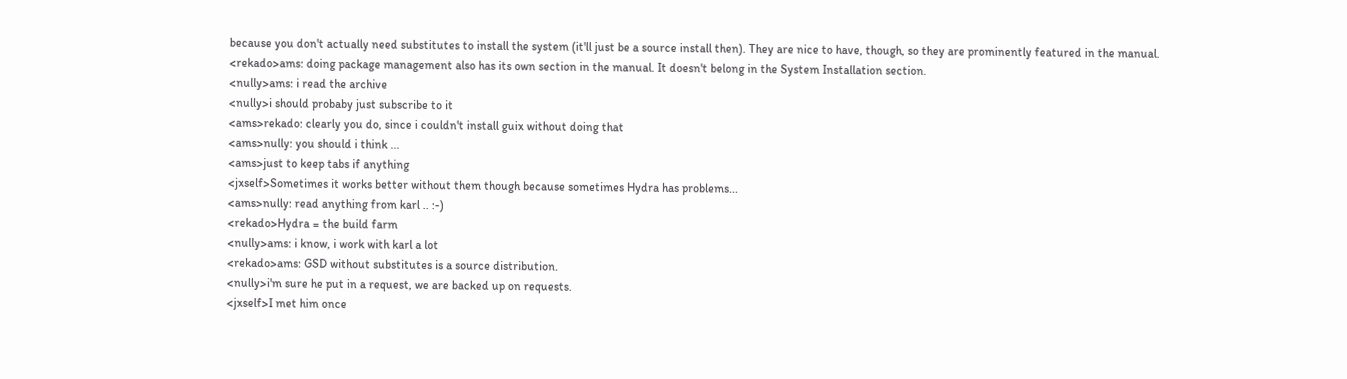because you don't actually need substitutes to install the system (it'll just be a source install then). They are nice to have, though, so they are prominently featured in the manual.
<rekado>ams: doing package management also has its own section in the manual. It doesn't belong in the System Installation section.
<nully>ams: i read the archive
<nully>i should probaby just subscribe to it
<ams>rekado: clearly you do, since i couldn't install guix without doing that
<ams>nully: you should i think ...
<ams>just to keep tabs if anything
<jxself>Sometimes it works better without them though because sometimes Hydra has problems...
<ams>nully: read anything from karl .. :-)
<rekado>Hydra = the build farm
<nully>ams: i know, i work with karl a lot
<rekado>ams: GSD without substitutes is a source distribution.
<nully>i'm sure he put in a request, we are backed up on requests.
<jxself>I met him once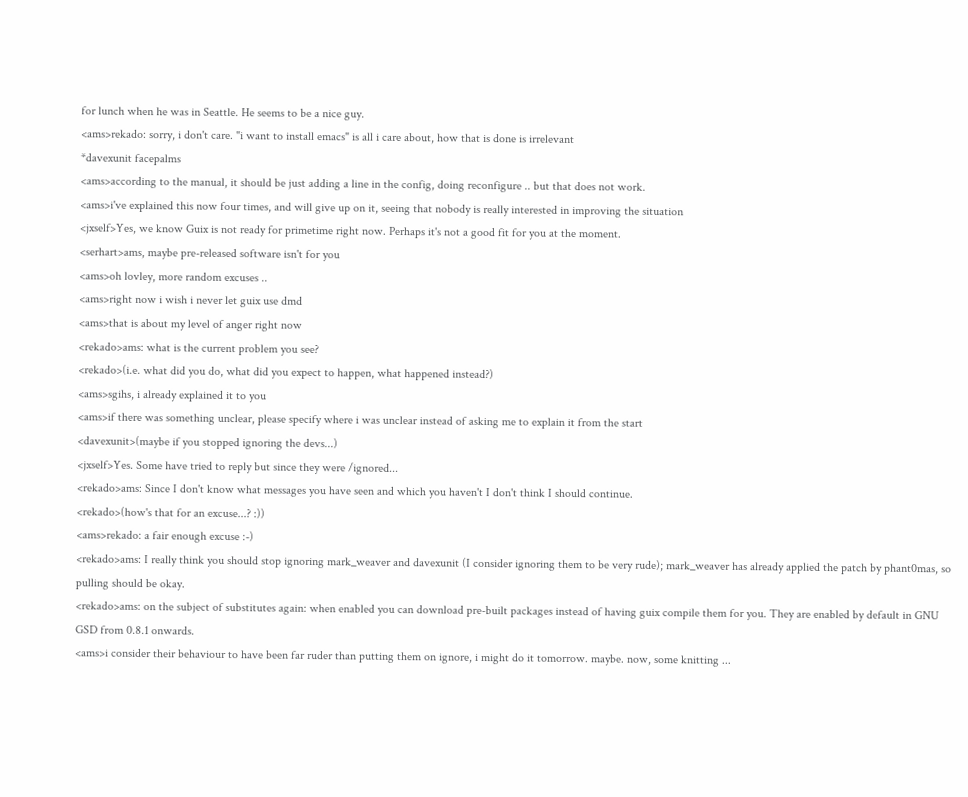for lunch when he was in Seattle. He seems to be a nice guy.
<ams>rekado: sorry, i don't care. "i want to install emacs" is all i care about, how that is done is irrelevant
*davexunit facepalms
<ams>according to the manual, it should be just adding a line in the config, doing reconfigure .. but that does not work.
<ams>i've explained this now four times, and will give up on it, seeing that nobody is really interested in improving the situation
<jxself>Yes, we know Guix is not ready for primetime right now. Perhaps it's not a good fit for you at the moment.
<serhart>ams, maybe pre-released software isn't for you
<ams>oh lovley, more random excuses ..
<ams>right now i wish i never let guix use dmd
<ams>that is about my level of anger right now
<rekado>ams: what is the current problem you see?
<rekado>(i.e. what did you do, what did you expect to happen, what happened instead?)
<ams>sgihs, i already explained it to you
<ams>if there was something unclear, please specify where i was unclear instead of asking me to explain it from the start
<davexunit>(maybe if you stopped ignoring the devs...)
<jxself>Yes. Some have tried to reply but since they were /ignored...
<rekado>ams: Since I don't know what messages you have seen and which you haven't I don't think I should continue.
<rekado>(how's that for an excuse...? :))
<ams>rekado: a fair enough excuse :-)
<rekado>ams: I really think you should stop ignoring mark_weaver and davexunit (I consider ignoring them to be very rude); mark_weaver has already applied the patch by phant0mas, so pulling should be okay.
<rekado>ams: on the subject of substitutes again: when enabled you can download pre-built packages instead of having guix compile them for you. They are enabled by default in GNU GSD from 0.8.1 onwards.
<ams>i consider their behaviour to have been far ruder than putting them on ignore, i might do it tomorrow. maybe. now, some knitting ...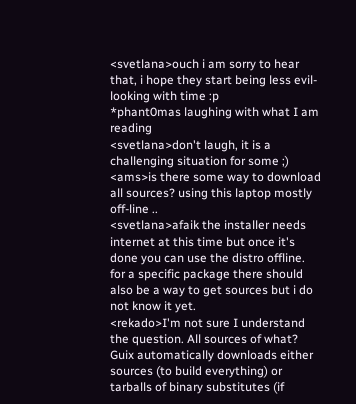<svetlana>ouch i am sorry to hear that, i hope they start being less evil-looking with time :p
*phant0mas laughing with what I am reading
<svetlana>don't laugh, it is a challenging situation for some ;)
<ams>is there some way to download all sources? using this laptop mostly off-line ..
<svetlana>afaik the installer needs internet at this time but once it's done you can use the distro offline. for a specific package there should also be a way to get sources but i do not know it yet.
<rekado>I'm not sure I understand the question. All sources of what? Guix automatically downloads either sources (to build everything) or tarballs of binary substitutes (if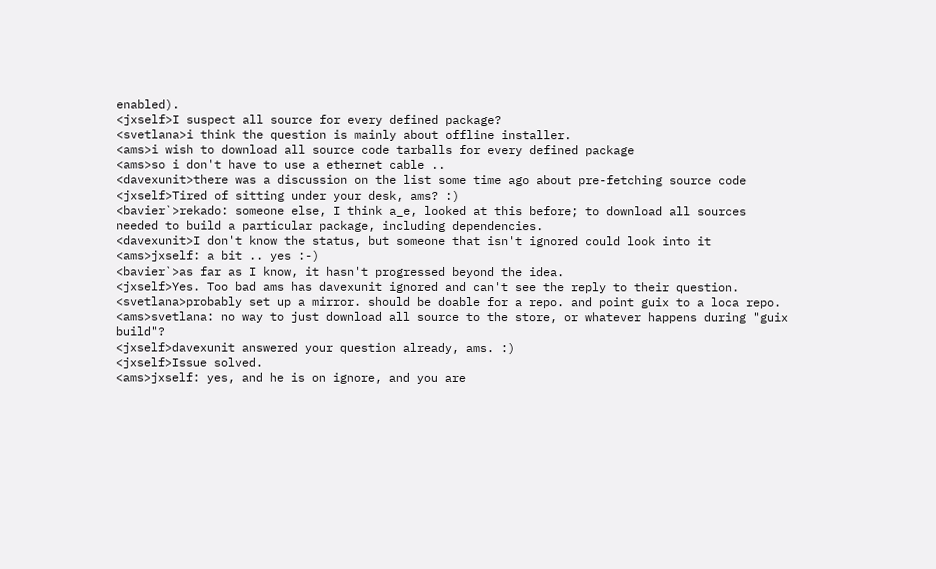enabled).
<jxself>I suspect all source for every defined package?
<svetlana>i think the question is mainly about offline installer.
<ams>i wish to download all source code tarballs for every defined package
<ams>so i don't have to use a ethernet cable ..
<davexunit>there was a discussion on the list some time ago about pre-fetching source code
<jxself>Tired of sitting under your desk, ams? :)
<bavier`>rekado: someone else, I think a_e, looked at this before; to download all sources needed to build a particular package, including dependencies.
<davexunit>I don't know the status, but someone that isn't ignored could look into it
<ams>jxself: a bit .. yes :-)
<bavier`>as far as I know, it hasn't progressed beyond the idea.
<jxself>Yes. Too bad ams has davexunit ignored and can't see the reply to their question.
<svetlana>probably set up a mirror. should be doable for a repo. and point guix to a loca repo.
<ams>svetlana: no way to just download all source to the store, or whatever happens during "guix build"?
<jxself>davexunit answered your question already, ams. :)
<jxself>Issue solved.
<ams>jxself: yes, and he is on ignore, and you are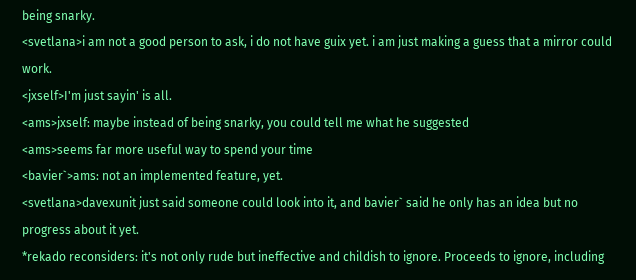being snarky.
<svetlana>i am not a good person to ask, i do not have guix yet. i am just making a guess that a mirror could work.
<jxself>I'm just sayin' is all.
<ams>jxself: maybe instead of being snarky, you could tell me what he suggested
<ams>seems far more useful way to spend your time
<bavier`>ams: not an implemented feature, yet.
<svetlana>davexunit just said someone could look into it, and bavier` said he only has an idea but no progress about it yet.
*rekado reconsiders: it's not only rude but ineffective and childish to ignore. Proceeds to ignore, including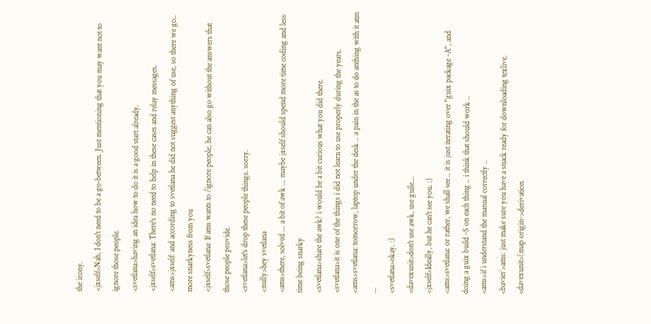the irony.
<jxself>Nah, I don't need to be a go-between. Just mentioning that you may want not to ignore those people.
<svetlana>having an idea how to do it is a good start already.
<jxself>svetlana: There's no need to help in these cases and relay messages.
<ams>jxself: and according to svetlana he did not suggest anything of use, so there we go.. more snarkyness from you
<jxself>svetlana: If ams wants to /ignore people, he can also go without the answers that those people provide.
<svetlana>let's drop these people things. sorry.
<nully>hey svetlana
<ams>there, solved ... a bit of awk ... maybe jxself should spend more time coding and less time being snarky
<svetlana>share the awk? i would be a bit curious what you did there.
<svetlana>it is one of the things i did not learn to use properly during the years.
<ams>svetlana: tomorrow, laptop under the desk .. a pain in the as to do anthing with it atm ...
<svetlana>okay. :)
<davexunit>don't use awk, use guile...
<jxself>Ideally, but he can't see you. :)
<ams>svetlana: or rather, we shall see .. it is just iterating over "guix package -A", and doing a guix build -S on each thing .. i think that should work ..
<ams>if i understand the manual correctly ..
<bavier`>ams: just make sure you have a snack ready for downloading texlive.
<davexunit>(map origin->derivation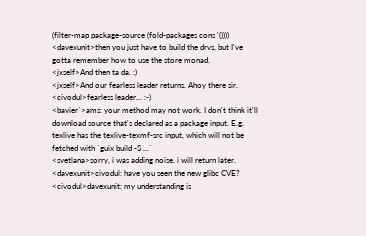(filter-map package-source (fold-packages cons '())))
<davexunit>then you just have to build the drvs, but I've gotta remember how to use the store monad.
<jxself>And then ta da. :)
<jxself>And our fearless leader returns. Ahoy there sir.
<civodul>fearless leader... :-)
<bavier`>ams: your method may not work. I don't think it'll download source that's declared as a package input. E.g. texlive has the texlive-texmf-src input, which will not be fetched with `guix build -S ...`
<svetlana>sorry, i was adding noise. i will return later.
<davexunit>civodul: have you seen the new glibc CVE?
<civodul>davexunit: my understanding is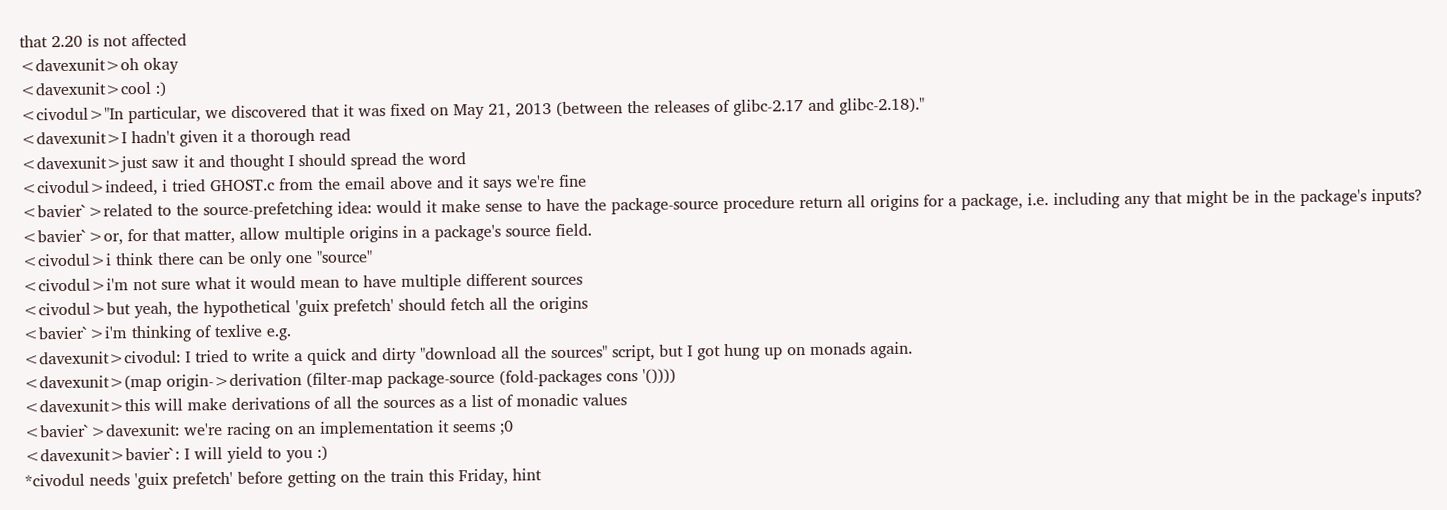that 2.20 is not affected
<davexunit>oh okay
<davexunit>cool :)
<civodul>"In particular, we discovered that it was fixed on May 21, 2013 (between the releases of glibc-2.17 and glibc-2.18)."
<davexunit>I hadn't given it a thorough read
<davexunit>just saw it and thought I should spread the word
<civodul>indeed, i tried GHOST.c from the email above and it says we're fine
<bavier`>related to the source-prefetching idea: would it make sense to have the package-source procedure return all origins for a package, i.e. including any that might be in the package's inputs?
<bavier`>or, for that matter, allow multiple origins in a package's source field.
<civodul>i think there can be only one "source"
<civodul>i'm not sure what it would mean to have multiple different sources
<civodul>but yeah, the hypothetical 'guix prefetch' should fetch all the origins
<bavier`>i'm thinking of texlive e.g.
<davexunit>civodul: I tried to write a quick and dirty "download all the sources" script, but I got hung up on monads again.
<davexunit>(map origin->derivation (filter-map package-source (fold-packages cons '())))
<davexunit>this will make derivations of all the sources as a list of monadic values
<bavier`>davexunit: we're racing on an implementation it seems ;0
<davexunit>bavier`: I will yield to you :)
*civodul needs 'guix prefetch' before getting on the train this Friday, hint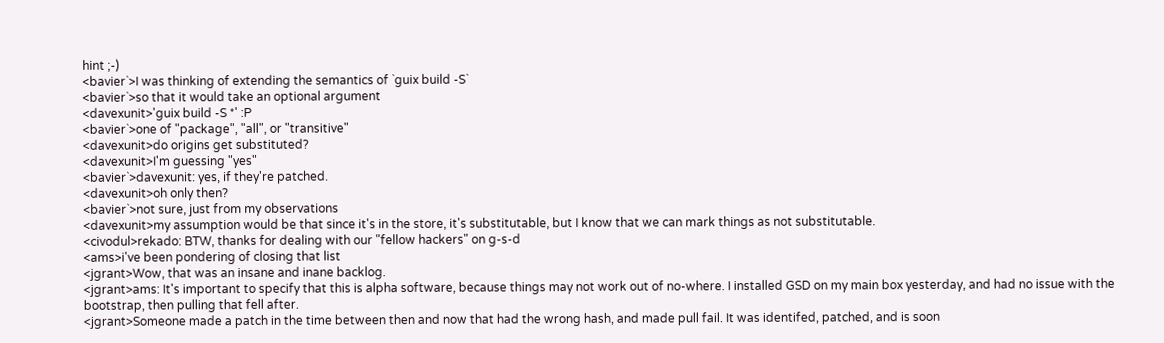hint ;-)
<bavier`>I was thinking of extending the semantics of `guix build -S`
<bavier`>so that it would take an optional argument
<davexunit>'guix build -S *' :P
<bavier`>one of "package", "all", or "transitive"
<davexunit>do origins get substituted?
<davexunit>I'm guessing "yes"
<bavier`>davexunit: yes, if they're patched.
<davexunit>oh only then?
<bavier`>not sure, just from my observations
<davexunit>my assumption would be that since it's in the store, it's substitutable, but I know that we can mark things as not substitutable.
<civodul>rekado: BTW, thanks for dealing with our "fellow hackers" on g-s-d
<ams>i've been pondering of closing that list
<jgrant>Wow, that was an insane and inane backlog.
<jgrant>ams: It's important to specify that this is alpha software, because things may not work out of no-where. I installed GSD on my main box yesterday, and had no issue with the bootstrap, then pulling that fell after.
<jgrant>Someone made a patch in the time between then and now that had the wrong hash, and made pull fail. It was identifed, patched, and is soon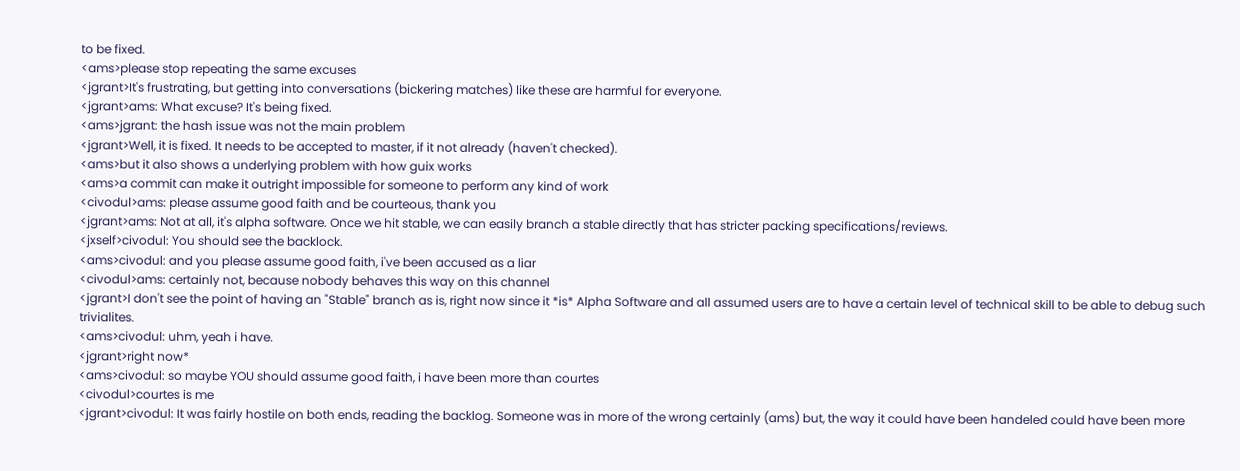to be fixed.
<ams>please stop repeating the same excuses
<jgrant>It's frustrating, but getting into conversations (bickering matches) like these are harmful for everyone.
<jgrant>ams: What excuse? It's being fixed.
<ams>jgrant: the hash issue was not the main problem
<jgrant>Well, it is fixed. It needs to be accepted to master, if it not already (haven't checked).
<ams>but it also shows a underlying problem with how guix works
<ams>a commit can make it outright impossible for someone to perform any kind of work
<civodul>ams: please assume good faith and be courteous, thank you
<jgrant>ams: Not at all, it's alpha software. Once we hit stable, we can easily branch a stable directly that has stricter packing specifications/reviews.
<jxself>civodul: You should see the backlock.
<ams>civodul: and you please assume good faith, i've been accused as a liar
<civodul>ams: certainly not, because nobody behaves this way on this channel
<jgrant>I don't see the point of having an "Stable" branch as is, right now since it *is* Alpha Software and all assumed users are to have a certain level of technical skill to be able to debug such trivialites.
<ams>civodul: uhm, yeah i have.
<jgrant>right now*
<ams>civodul: so maybe YOU should assume good faith, i have been more than courtes
<civodul>courtes is me
<jgrant>civodul: It was fairly hostile on both ends, reading the backlog. Someone was in more of the wrong certainly (ams) but, the way it could have been handeled could have been more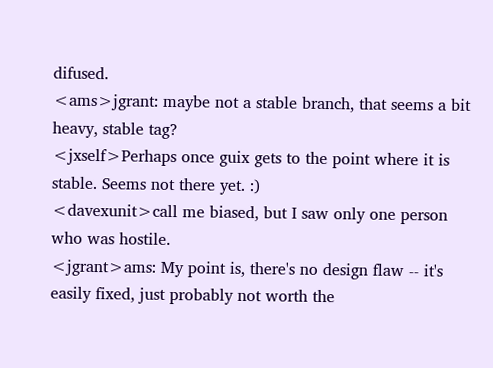difused.
<ams>jgrant: maybe not a stable branch, that seems a bit heavy, stable tag?
<jxself>Perhaps once guix gets to the point where it is stable. Seems not there yet. :)
<davexunit>call me biased, but I saw only one person who was hostile.
<jgrant>ams: My point is, there's no design flaw -- it's easily fixed, just probably not worth the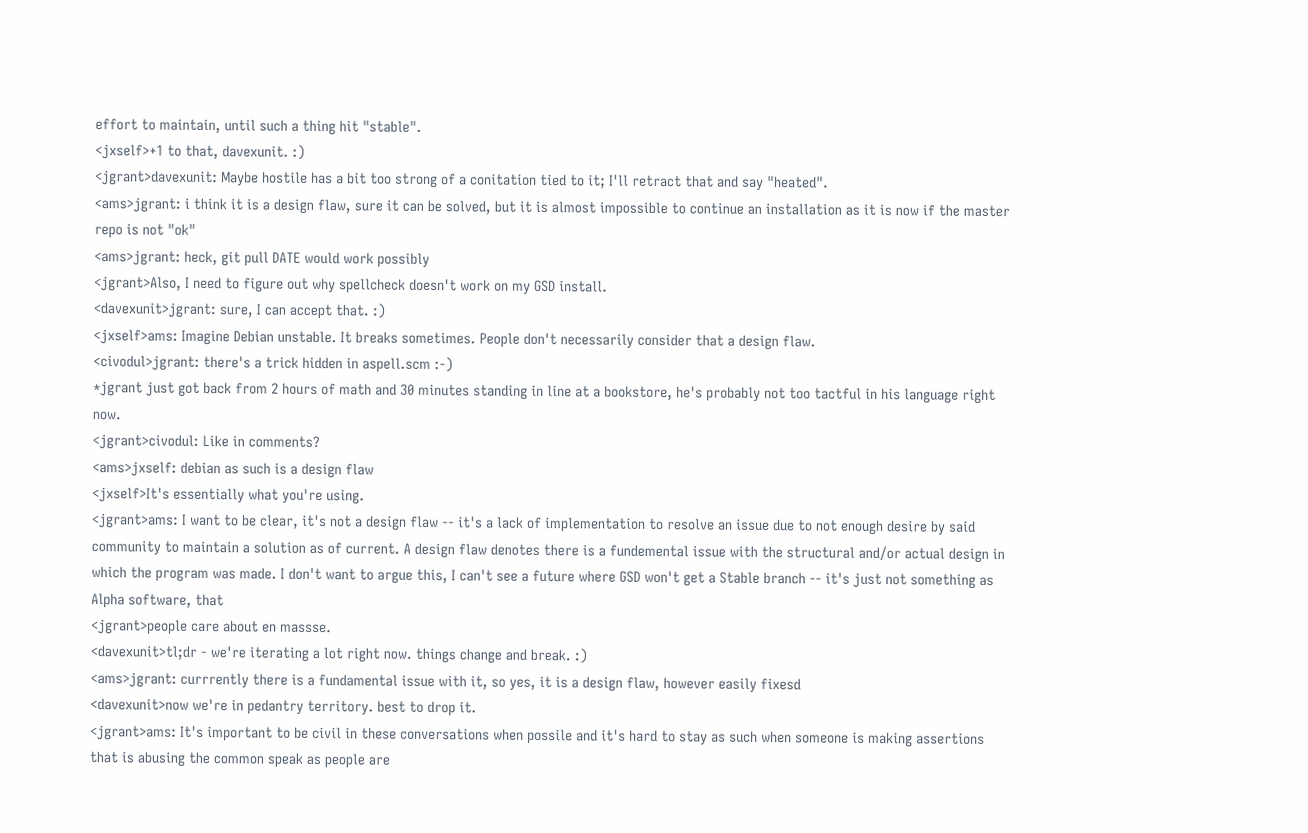effort to maintain, until such a thing hit "stable".
<jxself>+1 to that, davexunit. :)
<jgrant>davexunit: Maybe hostile has a bit too strong of a conitation tied to it; I'll retract that and say "heated".
<ams>jgrant: i think it is a design flaw, sure it can be solved, but it is almost impossible to continue an installation as it is now if the master repo is not "ok"
<ams>jgrant: heck, git pull DATE would work possibly
<jgrant>Also, I need to figure out why spellcheck doesn't work on my GSD install.
<davexunit>jgrant: sure, I can accept that. :)
<jxself>ams: Imagine Debian unstable. It breaks sometimes. People don't necessarily consider that a design flaw.
<civodul>jgrant: there's a trick hidden in aspell.scm :-)
*jgrant just got back from 2 hours of math and 30 minutes standing in line at a bookstore, he's probably not too tactful in his language right now.
<jgrant>civodul: Like in comments?
<ams>jxself: debian as such is a design flaw
<jxself>It's essentially what you're using.
<jgrant>ams: I want to be clear, it's not a design flaw -- it's a lack of implementation to resolve an issue due to not enough desire by said community to maintain a solution as of current. A design flaw denotes there is a fundemental issue with the structural and/or actual design in which the program was made. I don't want to argue this, I can't see a future where GSD won't get a Stable branch -- it's just not something as Alpha software, that
<jgrant>people care about en massse.
<davexunit>tl;dr - we're iterating a lot right now. things change and break. :)
<ams>jgrant: currrently there is a fundamental issue with it, so yes, it is a design flaw, however easily fixesd
<davexunit>now we're in pedantry territory. best to drop it.
<jgrant>ams: It's important to be civil in these conversations when possile and it's hard to stay as such when someone is making assertions that is abusing the common speak as people are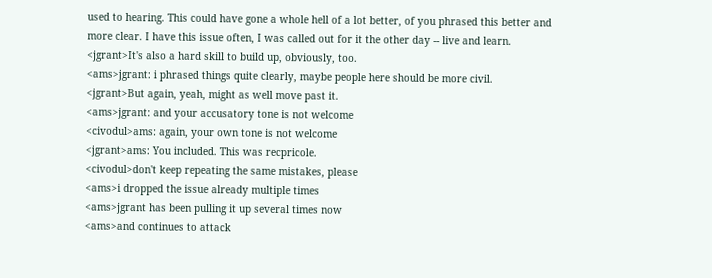used to hearing. This could have gone a whole hell of a lot better, of you phrased this better and more clear. I have this issue often, I was called out for it the other day -- live and learn.
<jgrant>It's also a hard skill to build up, obviously, too.
<ams>jgrant: i phrased things quite clearly, maybe people here should be more civil.
<jgrant>But again, yeah, might as well move past it.
<ams>jgrant: and your accusatory tone is not welcome
<civodul>ams: again, your own tone is not welcome
<jgrant>ams: You included. This was recpricole.
<civodul>don't keep repeating the same mistakes, please
<ams>i dropped the issue already multiple times
<ams>jgrant has been pulling it up several times now
<ams>and continues to attack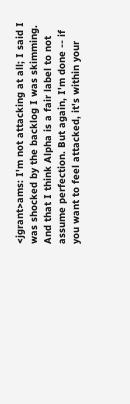<jgrant>ams: I'm not attacking at all; I said I was shocked by the backlog I was skimming. And that I think Alpha is a fair label to not assume perfection. But again, I'm done -- if you want to feel attacked, it's within your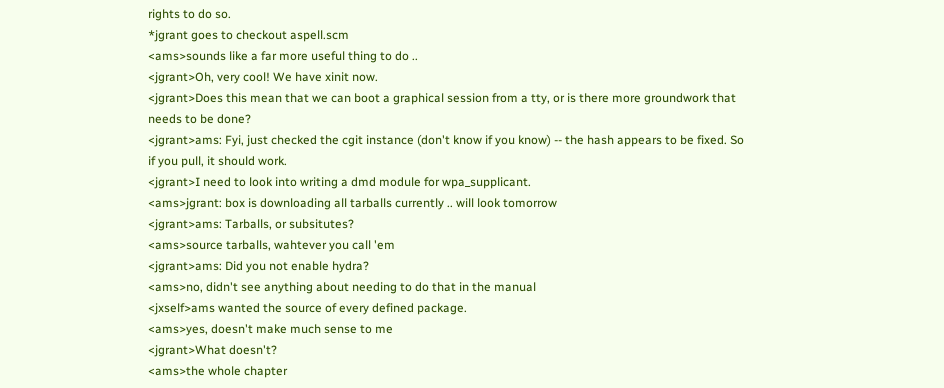rights to do so.
*jgrant goes to checkout aspell.scm
<ams>sounds like a far more useful thing to do ..
<jgrant>Oh, very cool! We have xinit now.
<jgrant>Does this mean that we can boot a graphical session from a tty, or is there more groundwork that needs to be done?
<jgrant>ams: Fyi, just checked the cgit instance (don't know if you know) -- the hash appears to be fixed. So if you pull, it should work.
<jgrant>I need to look into writing a dmd module for wpa_supplicant.
<ams>jgrant: box is downloading all tarballs currently .. will look tomorrow
<jgrant>ams: Tarballs, or subsitutes?
<ams>source tarballs, wahtever you call 'em
<jgrant>ams: Did you not enable hydra?
<ams>no, didn't see anything about needing to do that in the manual
<jxself>ams wanted the source of every defined package.
<ams>yes, doesn't make much sense to me
<jgrant>What doesn't?
<ams>the whole chapter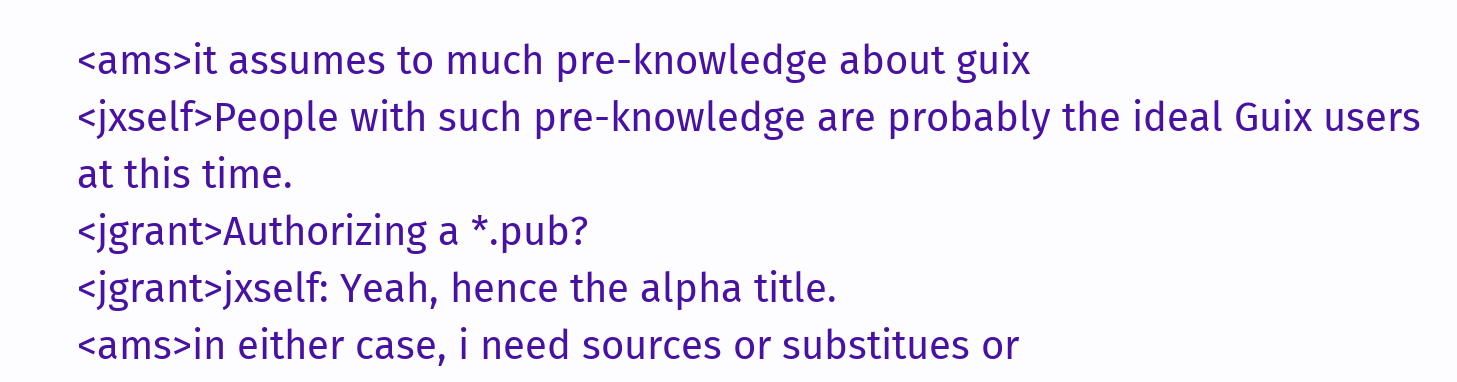<ams>it assumes to much pre-knowledge about guix
<jxself>People with such pre-knowledge are probably the ideal Guix users at this time.
<jgrant>Authorizing a *.pub?
<jgrant>jxself: Yeah, hence the alpha title.
<ams>in either case, i need sources or substitues or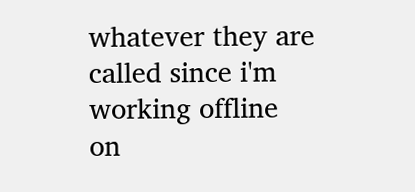whatever they are called since i'm working offline on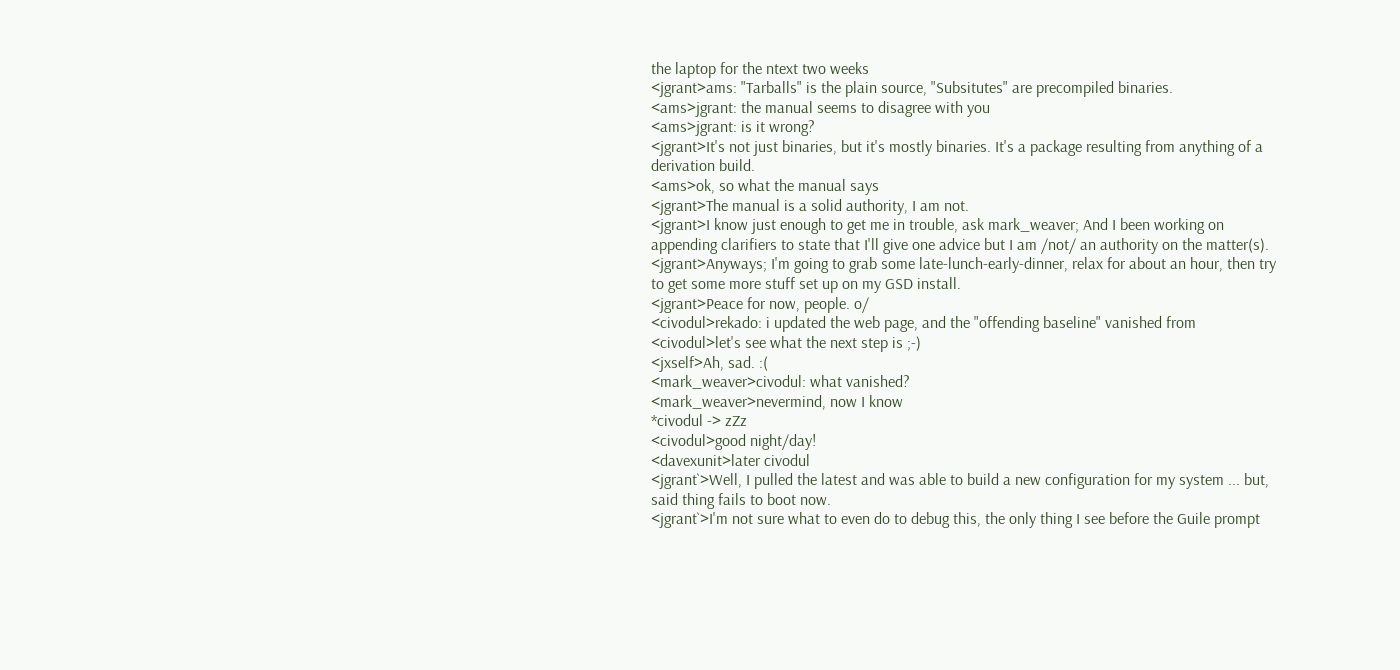the laptop for the ntext two weeks
<jgrant>ams: "Tarballs" is the plain source, "Subsitutes" are precompiled binaries.
<ams>jgrant: the manual seems to disagree with you
<ams>jgrant: is it wrong?
<jgrant>It's not just binaries, but it's mostly binaries. It's a package resulting from anything of a derivation build.
<ams>ok, so what the manual says
<jgrant>The manual is a solid authority, I am not.
<jgrant>I know just enough to get me in trouble, ask mark_weaver; And I been working on appending clarifiers to state that I'll give one advice but I am /not/ an authority on the matter(s).
<jgrant>Anyways; I'm going to grab some late-lunch-early-dinner, relax for about an hour, then try to get some more stuff set up on my GSD install.
<jgrant>Peace for now, people. o/
<civodul>rekado: i updated the web page, and the "offending baseline" vanished from
<civodul>let's see what the next step is ;-)
<jxself>Ah, sad. :(
<mark_weaver>civodul: what vanished?
<mark_weaver>nevermind, now I know
*civodul -> zZz
<civodul>good night/day!
<davexunit>later civodul
<jgrant`>Well, I pulled the latest and was able to build a new configuration for my system ... but, said thing fails to boot now.
<jgrant`>I'm not sure what to even do to debug this, the only thing I see before the Guile prompt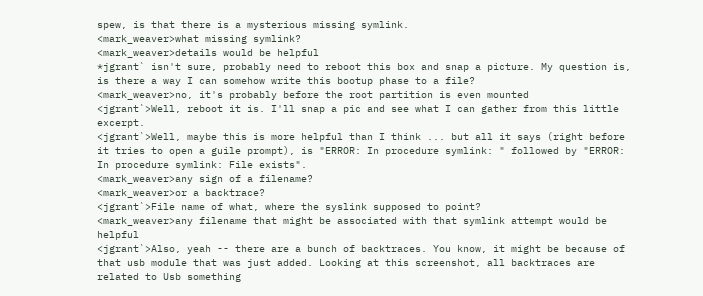spew, is that there is a mysterious missing symlink.
<mark_weaver>what missing symlink?
<mark_weaver>details would be helpful
*jgrant` isn't sure, probably need to reboot this box and snap a picture. My question is, is there a way I can somehow write this bootup phase to a file?
<mark_weaver>no, it's probably before the root partition is even mounted
<jgrant`>Well, reboot it is. I'll snap a pic and see what I can gather from this little excerpt.
<jgrant`>Well, maybe this is more helpful than I think ... but all it says (right before it tries to open a guile prompt), is "ERROR: In procedure symlink: " followed by "ERROR: In procedure symlink: File exists".
<mark_weaver>any sign of a filename?
<mark_weaver>or a backtrace?
<jgrant`>File name of what, where the syslink supposed to point?
<mark_weaver>any filename that might be associated with that symlink attempt would be helpful
<jgrant`>Also, yeah -- there are a bunch of backtraces. You know, it might be because of that usb module that was just added. Looking at this screenshot, all backtraces are related to Usb something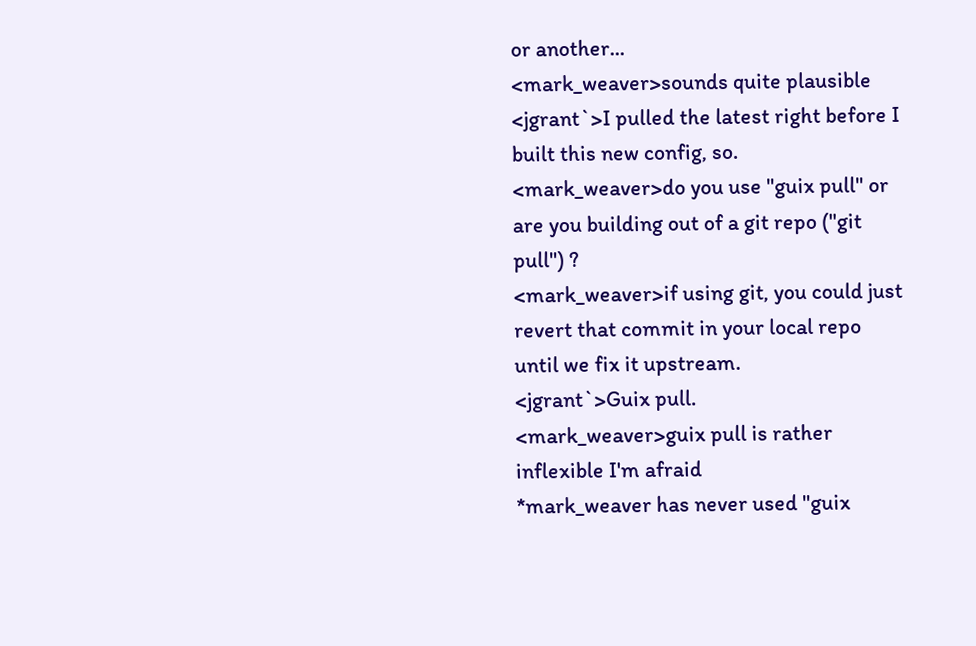or another...
<mark_weaver>sounds quite plausible
<jgrant`>I pulled the latest right before I built this new config, so.
<mark_weaver>do you use "guix pull" or are you building out of a git repo ("git pull") ?
<mark_weaver>if using git, you could just revert that commit in your local repo until we fix it upstream.
<jgrant`>Guix pull.
<mark_weaver>guix pull is rather inflexible I'm afraid
*mark_weaver has never used "guix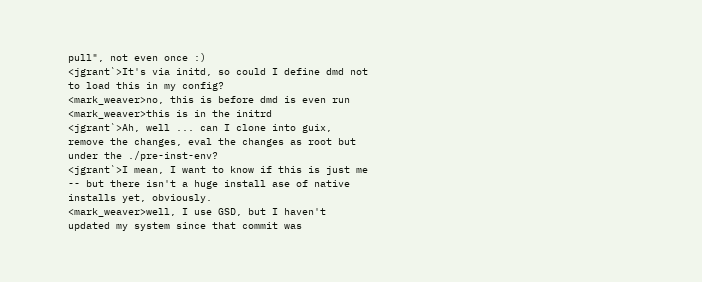pull", not even once :)
<jgrant`>It's via initd, so could I define dmd not to load this in my config?
<mark_weaver>no, this is before dmd is even run
<mark_weaver>this is in the initrd
<jgrant`>Ah, well ... can I clone into guix, remove the changes, eval the changes as root but under the ./pre-inst-env?
<jgrant`>I mean, I want to know if this is just me -- but there isn't a huge install ase of native installs yet, obviously.
<mark_weaver>well, I use GSD, but I haven't updated my system since that commit was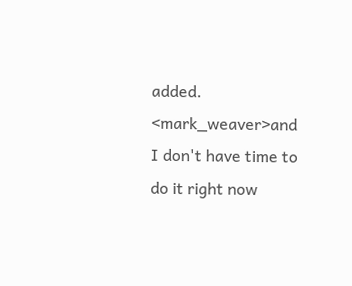added.
<mark_weaver>and I don't have time to do it right now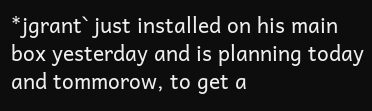*jgrant` just installed on his main box yesterday and is planning today and tommorow, to get a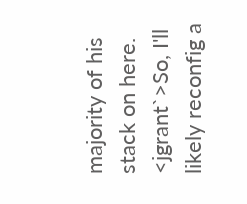majority of his stack on here.
<jgrant`>So, I'll likely reconfig a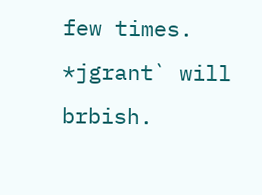few times.
*jgrant` will brbish.